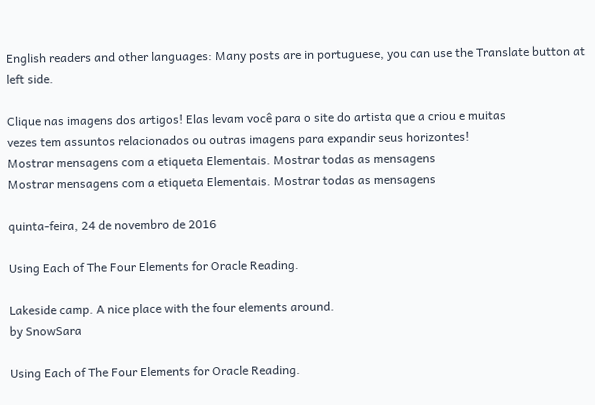English readers and other languages: Many posts are in portuguese, you can use the Translate button at left side.

Clique nas imagens dos artigos! Elas levam você para o site do artista que a criou e muitas
vezes tem assuntos relacionados ou outras imagens para expandir seus horizontes!
Mostrar mensagens com a etiqueta Elementais. Mostrar todas as mensagens
Mostrar mensagens com a etiqueta Elementais. Mostrar todas as mensagens

quinta-feira, 24 de novembro de 2016

Using Each of The Four Elements for Oracle Reading.

Lakeside camp. A nice place with the four elements around.
by SnowSara

Using Each of The Four Elements for Oracle Reading.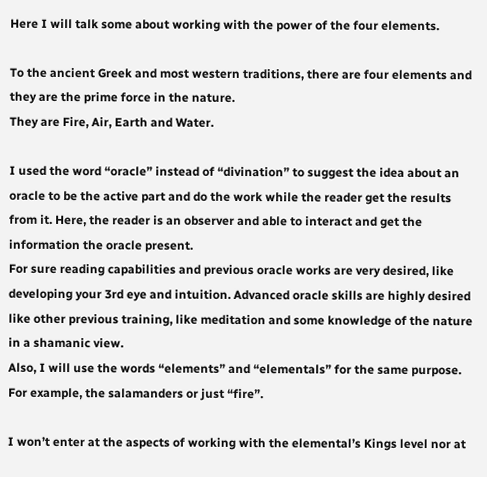Here I will talk some about working with the power of the four elements.

To the ancient Greek and most western traditions, there are four elements and they are the prime force in the nature.
They are Fire, Air, Earth and Water.

I used the word “oracle” instead of “divination” to suggest the idea about an oracle to be the active part and do the work while the reader get the results from it. Here, the reader is an observer and able to interact and get the information the oracle present.
For sure reading capabilities and previous oracle works are very desired, like developing your 3rd eye and intuition. Advanced oracle skills are highly desired like other previous training, like meditation and some knowledge of the nature in a shamanic view.
Also, I will use the words “elements” and “elementals” for the same purpose. For example, the salamanders or just “fire”.

I won’t enter at the aspects of working with the elemental’s Kings level nor at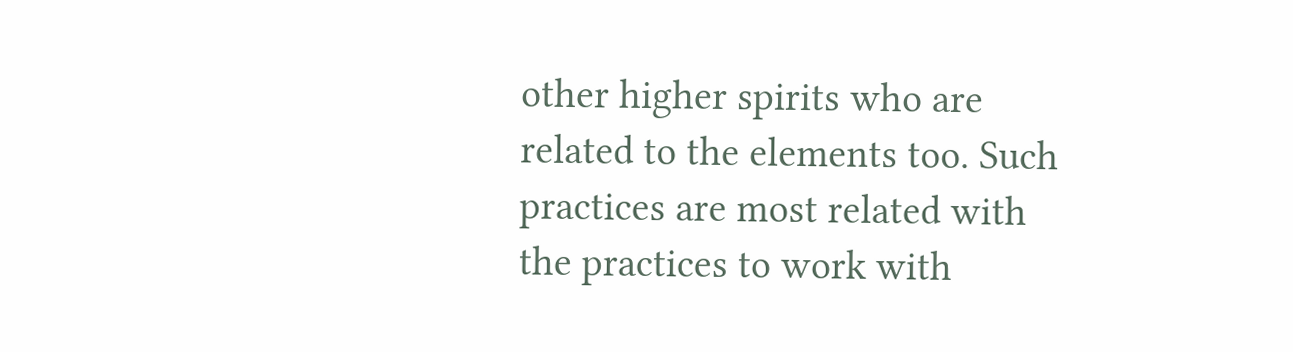other higher spirits who are related to the elements too. Such practices are most related with the practices to work with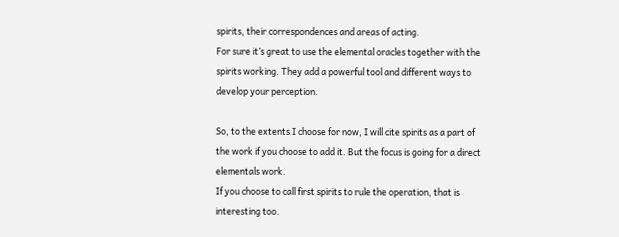spirits, their correspondences and areas of acting.
For sure it’s great to use the elemental oracles together with the spirits working. They add a powerful tool and different ways to develop your perception.

So, to the extents I choose for now, I will cite spirits as a part of the work if you choose to add it. But the focus is going for a direct elementals work.
If you choose to call first spirits to rule the operation, that is interesting too.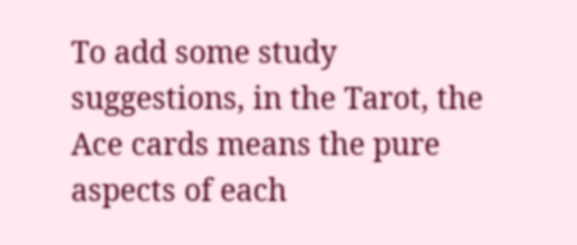To add some study suggestions, in the Tarot, the Ace cards means the pure aspects of each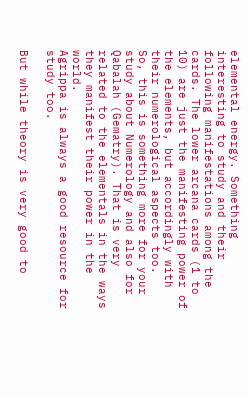elemental energy. Something interesting to study and their following manifestations among the cards. The lower arcana cards (1 to 10) are just the manifesting power of the elements, but accordingly with their numerological aspects too.
So, this is something more for your study about Numerology and also for Qabalah (Gematry). That is very related to the elementals in the ways they manifest their power in the world.
Agrippa is always a good resource for study too.

But while theory is very good to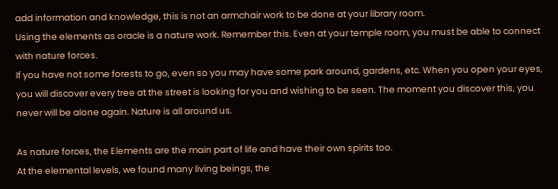add information and knowledge, this is not an armchair work to be done at your library room.
Using the elements as oracle is a nature work. Remember this. Even at your temple room, you must be able to connect with nature forces.
If you have not some forests to go, even so you may have some park around, gardens, etc. When you open your eyes, you will discover every tree at the street is looking for you and wishing to be seen. The moment you discover this, you never will be alone again. Nature is all around us.

As nature forces, the Elements are the main part of life and have their own spirits too.
At the elemental levels, we found many living beings, the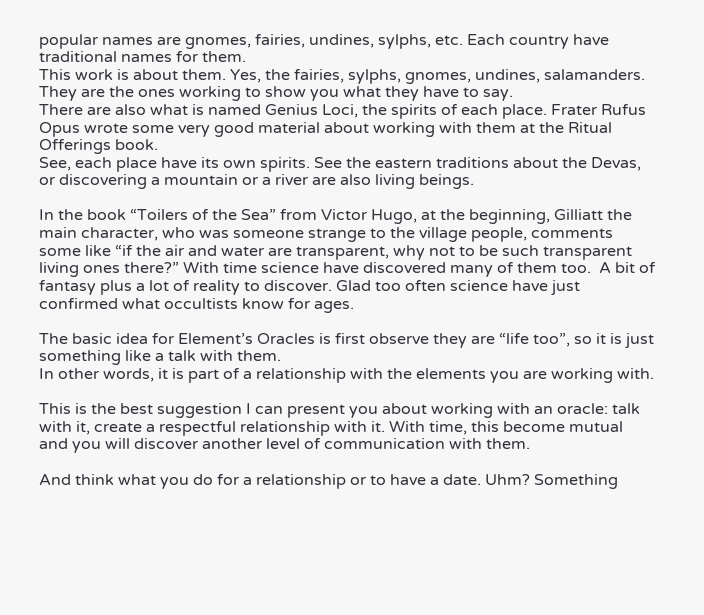popular names are gnomes, fairies, undines, sylphs, etc. Each country have traditional names for them.
This work is about them. Yes, the fairies, sylphs, gnomes, undines, salamanders. They are the ones working to show you what they have to say.
There are also what is named Genius Loci, the spirits of each place. Frater Rufus Opus wrote some very good material about working with them at the Ritual Offerings book.
See, each place have its own spirits. See the eastern traditions about the Devas, or discovering a mountain or a river are also living beings.

In the book “Toilers of the Sea” from Victor Hugo, at the beginning, Gilliatt the main character, who was someone strange to the village people, comments some like “if the air and water are transparent, why not to be such transparent living ones there?” With time science have discovered many of them too.  A bit of fantasy plus a lot of reality to discover. Glad too often science have just confirmed what occultists know for ages.

The basic idea for Element’s Oracles is first observe they are “life too”, so it is just something like a talk with them.
In other words, it is part of a relationship with the elements you are working with.

This is the best suggestion I can present you about working with an oracle: talk with it, create a respectful relationship with it. With time, this become mutual and you will discover another level of communication with them.

And think what you do for a relationship or to have a date. Uhm? Something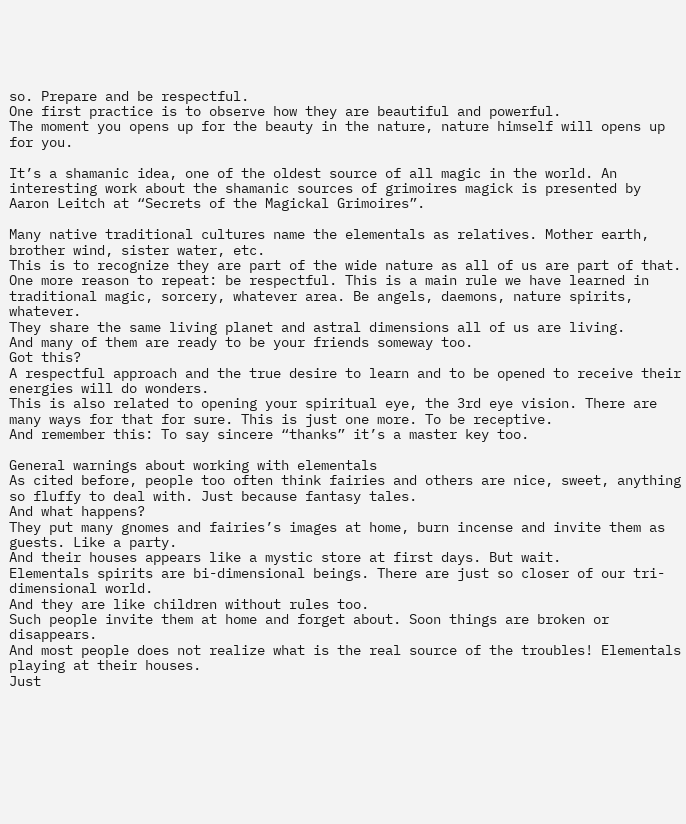so. Prepare and be respectful.
One first practice is to observe how they are beautiful and powerful.
The moment you opens up for the beauty in the nature, nature himself will opens up for you.

It’s a shamanic idea, one of the oldest source of all magic in the world. An interesting work about the shamanic sources of grimoires magick is presented by Aaron Leitch at “Secrets of the Magickal Grimoires”.

Many native traditional cultures name the elementals as relatives. Mother earth, brother wind, sister water, etc.
This is to recognize they are part of the wide nature as all of us are part of that.
One more reason to repeat: be respectful. This is a main rule we have learned in traditional magic, sorcery, whatever area. Be angels, daemons, nature spirits, whatever.
They share the same living planet and astral dimensions all of us are living.
And many of them are ready to be your friends someway too.
Got this?
A respectful approach and the true desire to learn and to be opened to receive their energies will do wonders.
This is also related to opening your spiritual eye, the 3rd eye vision. There are many ways for that for sure. This is just one more. To be receptive.
And remember this: To say sincere “thanks” it’s a master key too.

General warnings about working with elementals
As cited before, people too often think fairies and others are nice, sweet, anything so fluffy to deal with. Just because fantasy tales.
And what happens?
They put many gnomes and fairies’s images at home, burn incense and invite them as guests. Like a party.
And their houses appears like a mystic store at first days. But wait.
Elementals spirits are bi-dimensional beings. There are just so closer of our tri-dimensional world.
And they are like children without rules too.
Such people invite them at home and forget about. Soon things are broken or disappears.
And most people does not realize what is the real source of the troubles! Elementals playing at their houses.
Just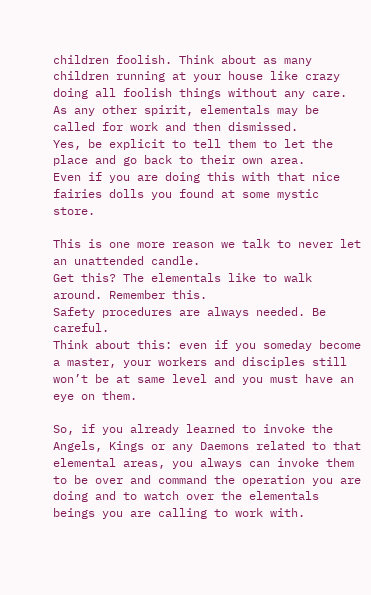children foolish. Think about as many children running at your house like crazy doing all foolish things without any care.
As any other spirit, elementals may be called for work and then dismissed.
Yes, be explicit to tell them to let the place and go back to their own area.
Even if you are doing this with that nice fairies dolls you found at some mystic store.

This is one more reason we talk to never let an unattended candle.
Get this? The elementals like to walk around. Remember this.
Safety procedures are always needed. Be careful.
Think about this: even if you someday become a master, your workers and disciples still won’t be at same level and you must have an eye on them.

So, if you already learned to invoke the Angels, Kings or any Daemons related to that elemental areas, you always can invoke them to be over and command the operation you are doing and to watch over the elementals beings you are calling to work with.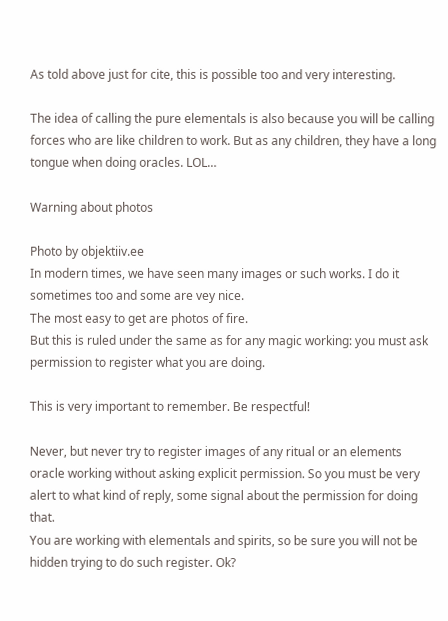As told above just for cite, this is possible too and very interesting.

The idea of calling the pure elementals is also because you will be calling forces who are like children to work. But as any children, they have a long tongue when doing oracles. LOL…

Warning about photos

Photo by objektiiv.ee
In modern times, we have seen many images or such works. I do it sometimes too and some are vey nice.
The most easy to get are photos of fire.
But this is ruled under the same as for any magic working: you must ask permission to register what you are doing.

This is very important to remember. Be respectful!

Never, but never try to register images of any ritual or an elements oracle working without asking explicit permission. So you must be very alert to what kind of reply, some signal about the permission for doing that.
You are working with elementals and spirits, so be sure you will not be hidden trying to do such register. Ok?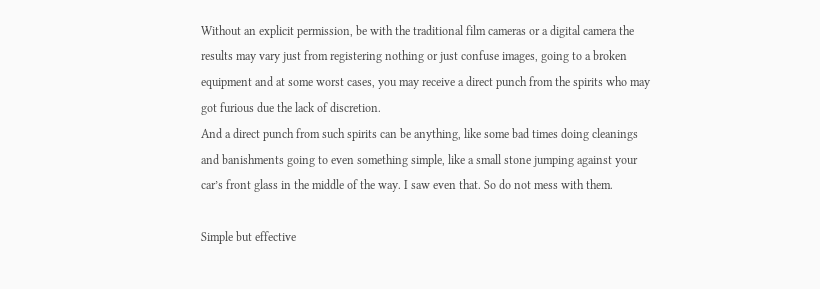Without an explicit permission, be with the traditional film cameras or a digital camera the results may vary just from registering nothing or just confuse images, going to a broken equipment and at some worst cases, you may receive a direct punch from the spirits who may got furious due the lack of discretion.
And a direct punch from such spirits can be anything, like some bad times doing cleanings and banishments going to even something simple, like a small stone jumping against your car’s front glass in the middle of the way. I saw even that. So do not mess with them.

Simple but effective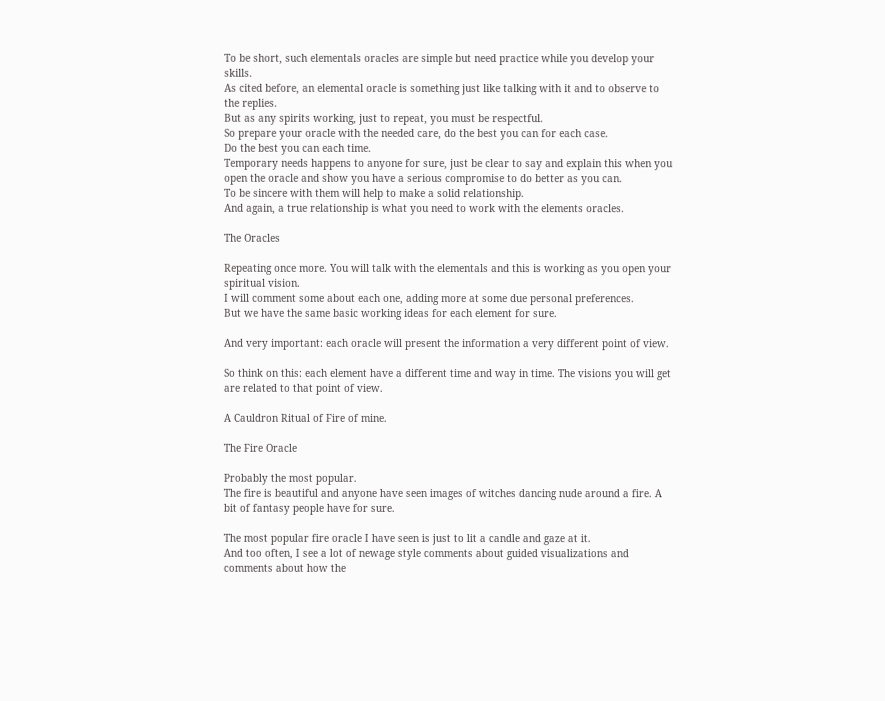To be short, such elementals oracles are simple but need practice while you develop your skills.
As cited before, an elemental oracle is something just like talking with it and to observe to the replies.
But as any spirits working, just to repeat, you must be respectful.
So prepare your oracle with the needed care, do the best you can for each case.
Do the best you can each time.
Temporary needs happens to anyone for sure, just be clear to say and explain this when you open the oracle and show you have a serious compromise to do better as you can.
To be sincere with them will help to make a solid relationship.
And again, a true relationship is what you need to work with the elements oracles.

The Oracles

Repeating once more. You will talk with the elementals and this is working as you open your spiritual vision.
I will comment some about each one, adding more at some due personal preferences.
But we have the same basic working ideas for each element for sure.

And very important: each oracle will present the information a very different point of view.

So think on this: each element have a different time and way in time. The visions you will get are related to that point of view.

A Cauldron Ritual of Fire of mine.

The Fire Oracle

Probably the most popular.
The fire is beautiful and anyone have seen images of witches dancing nude around a fire. A bit of fantasy people have for sure.

The most popular fire oracle I have seen is just to lit a candle and gaze at it.
And too often, I see a lot of newage style comments about guided visualizations and comments about how the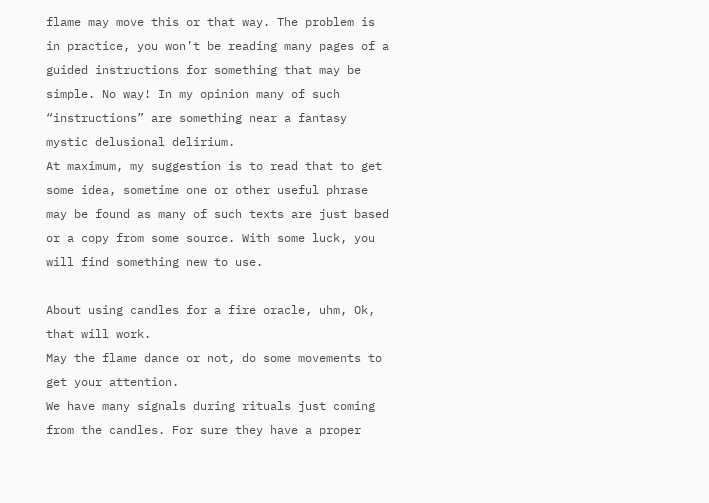flame may move this or that way. The problem is in practice, you won’t be reading many pages of a guided instructions for something that may be simple. No way! In my opinion many of such “instructions” are something near a fantasy mystic delusional delirium.
At maximum, my suggestion is to read that to get some idea, sometime one or other useful phrase may be found as many of such texts are just based or a copy from some source. With some luck, you will find something new to use.

About using candles for a fire oracle, uhm, Ok, that will work.
May the flame dance or not, do some movements to get your attention.
We have many signals during rituals just coming from the candles. For sure they have a proper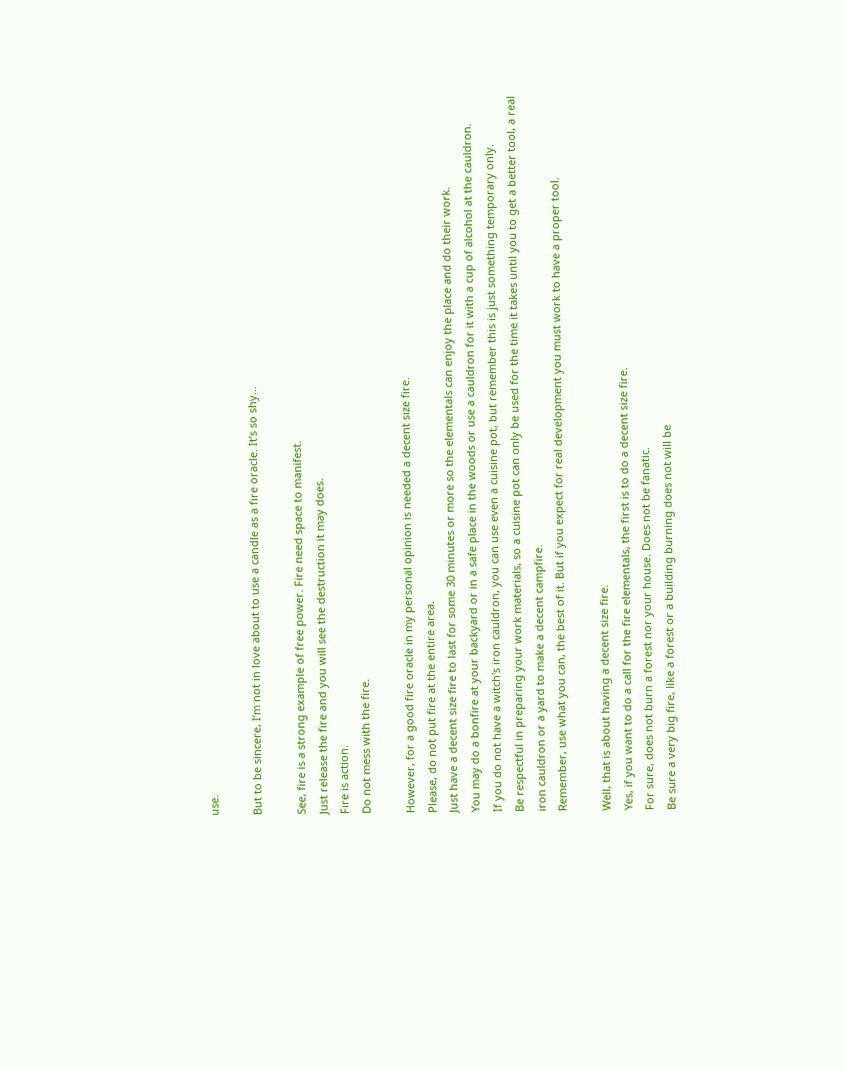use.

But to be sincere, I’m not in love about to use a candle as a fire oracle. It’s so shy…

See, fire is a strong example of free power. Fire need space to manifest.
Just release the fire and you will see the destruction it may does.
Fire is action.
Do not mess with the fire.

However, for a good fire oracle in my personal opinion is needed a decent size fire.
Please, do not put fire at the entire area.
Just have a decent size fire to last for some 30 minutes or more so the elementals can enjoy the place and do their work.
You may do a bonfire at your backyard or in a safe place in the woods or use a cauldron for it with a cup of alcohol at the cauldron.
If you do not have a witch's iron cauldron, you can use even a cuisine pot, but remember this is just something temporary only.
Be respectful in preparing your work materials, so a cuisine pot can only be used for the time it takes until you to get a better tool, a real iron cauldron or a yard to make a decent campfire.
Remember, use what you can, the best of it. But if you expect for real development you must work to have a proper tool.

Well, that is about having a decent size fire.
Yes, if you want to do a call for the fire elementals, the first is to do a decent size fire.
For sure, does not burn a forest nor your house. Does not be fanatic.
Be sure a very big fire, like a forest or a building burning does not will be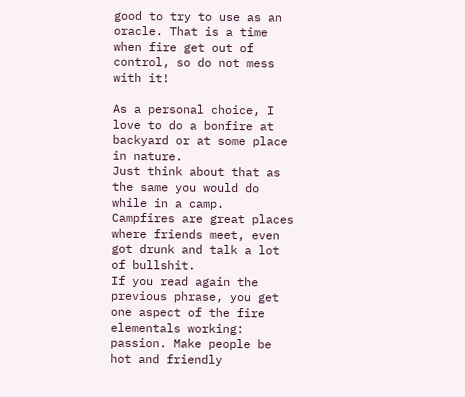good to try to use as an oracle. That is a time when fire get out of control, so do not mess with it!

As a personal choice, I love to do a bonfire at backyard or at some place in nature.
Just think about that as the same you would do while in a camp.
Campfires are great places where friends meet, even got drunk and talk a lot of bullshit.
If you read again the previous phrase, you get one aspect of the fire elementals working: passion. Make people be hot and friendly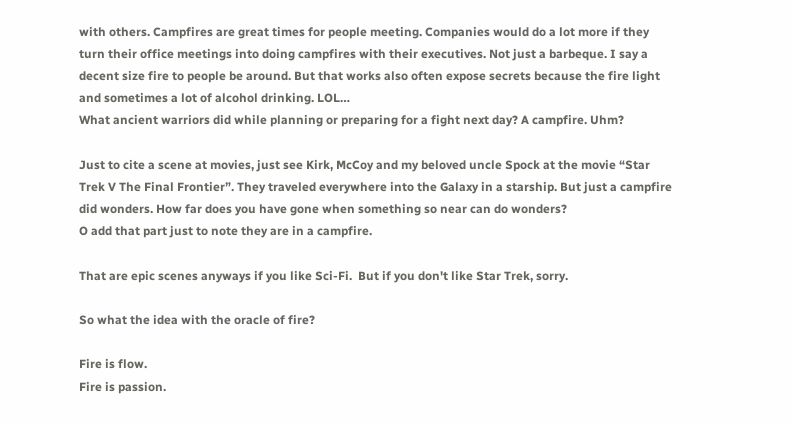with others. Campfires are great times for people meeting. Companies would do a lot more if they turn their office meetings into doing campfires with their executives. Not just a barbeque. I say a decent size fire to people be around. But that works also often expose secrets because the fire light and sometimes a lot of alcohol drinking. LOL…
What ancient warriors did while planning or preparing for a fight next day? A campfire. Uhm?

Just to cite a scene at movies, just see Kirk, McCoy and my beloved uncle Spock at the movie “Star Trek V The Final Frontier”. They traveled everywhere into the Galaxy in a starship. But just a campfire did wonders. How far does you have gone when something so near can do wonders?
O add that part just to note they are in a campfire.

That are epic scenes anyways if you like Sci-Fi.  But if you don't like Star Trek, sorry.

So what the idea with the oracle of fire?

Fire is flow.
Fire is passion.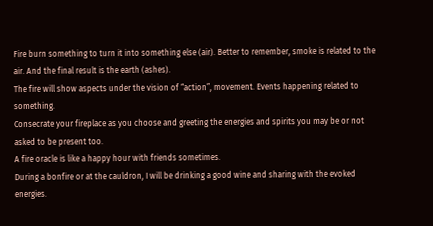Fire burn something to turn it into something else (air). Better to remember, smoke is related to the air. And the final result is the earth (ashes).
The fire will show aspects under the vision of “action”, movement. Events happening related to something.
Consecrate your fireplace as you choose and greeting the energies and spirits you may be or not asked to be present too.
A fire oracle is like a happy hour with friends sometimes.
During a bonfire or at the cauldron, I will be drinking a good wine and sharing with the evoked energies.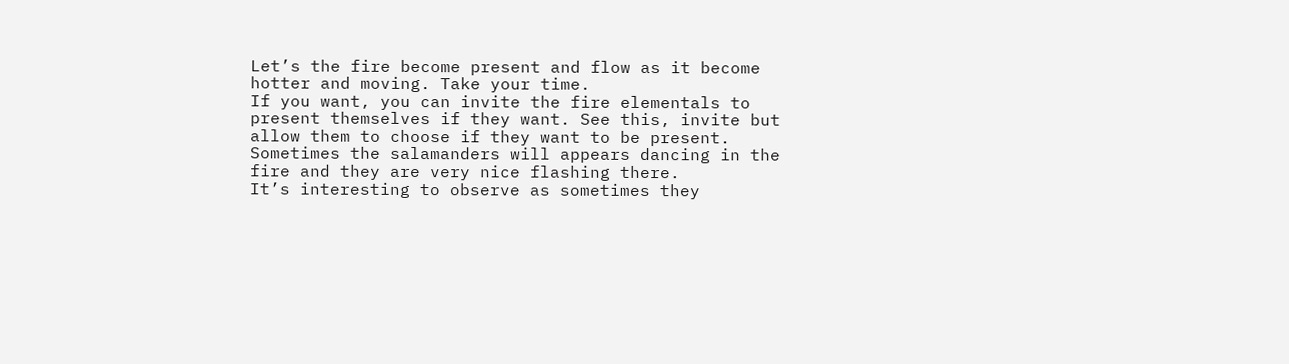Let’s the fire become present and flow as it become hotter and moving. Take your time.
If you want, you can invite the fire elementals to present themselves if they want. See this, invite but allow them to choose if they want to be present.
Sometimes the salamanders will appears dancing in the fire and they are very nice flashing there.
It’s interesting to observe as sometimes they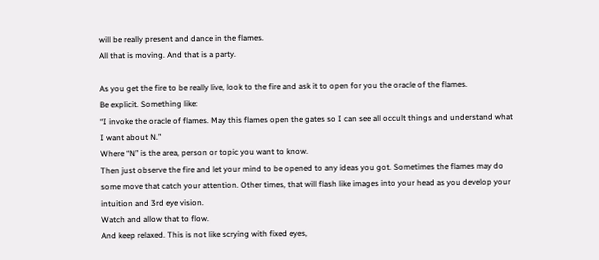will be really present and dance in the flames.
All that is moving. And that is a party.

As you get the fire to be really live, look to the fire and ask it to open for you the oracle of the flames.
Be explicit. Something like:
“I invoke the oracle of flames. May this flames open the gates so I can see all occult things and understand what I want about N.”
Where “N” is the area, person or topic you want to know.
Then just observe the fire and let your mind to be opened to any ideas you got. Sometimes the flames may do some move that catch your attention. Other times, that will flash like images into your head as you develop your intuition and 3rd eye vision.
Watch and allow that to flow.
And keep relaxed. This is not like scrying with fixed eyes,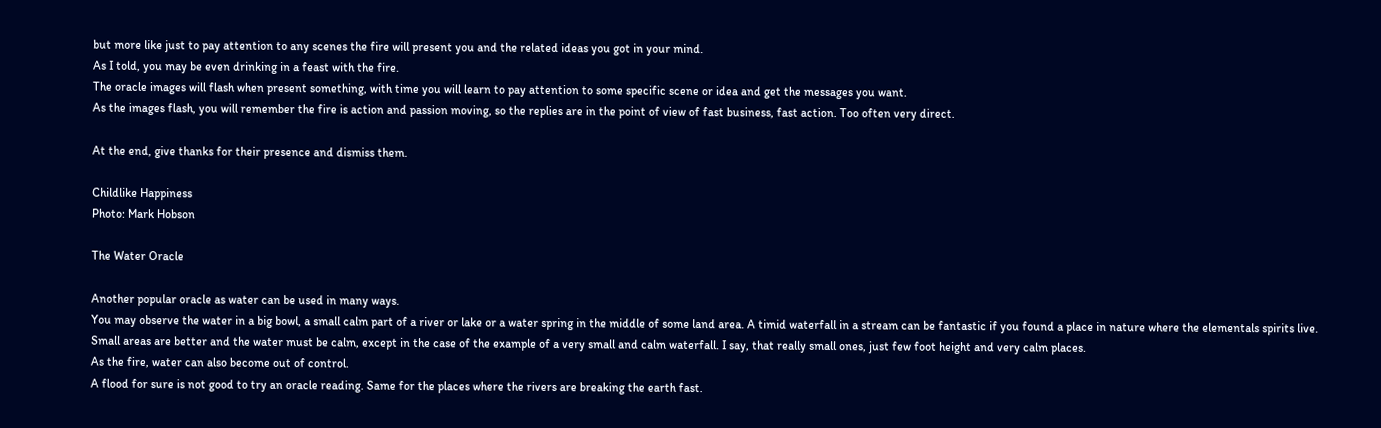but more like just to pay attention to any scenes the fire will present you and the related ideas you got in your mind.
As I told, you may be even drinking in a feast with the fire.
The oracle images will flash when present something, with time you will learn to pay attention to some specific scene or idea and get the messages you want.
As the images flash, you will remember the fire is action and passion moving, so the replies are in the point of view of fast business, fast action. Too often very direct.

At the end, give thanks for their presence and dismiss them.

Childlike Happiness
Photo: Mark Hobson

The Water Oracle

Another popular oracle as water can be used in many ways.
You may observe the water in a big bowl, a small calm part of a river or lake or a water spring in the middle of some land area. A timid waterfall in a stream can be fantastic if you found a place in nature where the elementals spirits live.
Small areas are better and the water must be calm, except in the case of the example of a very small and calm waterfall. I say, that really small ones, just few foot height and very calm places.
As the fire, water can also become out of control.
A flood for sure is not good to try an oracle reading. Same for the places where the rivers are breaking the earth fast.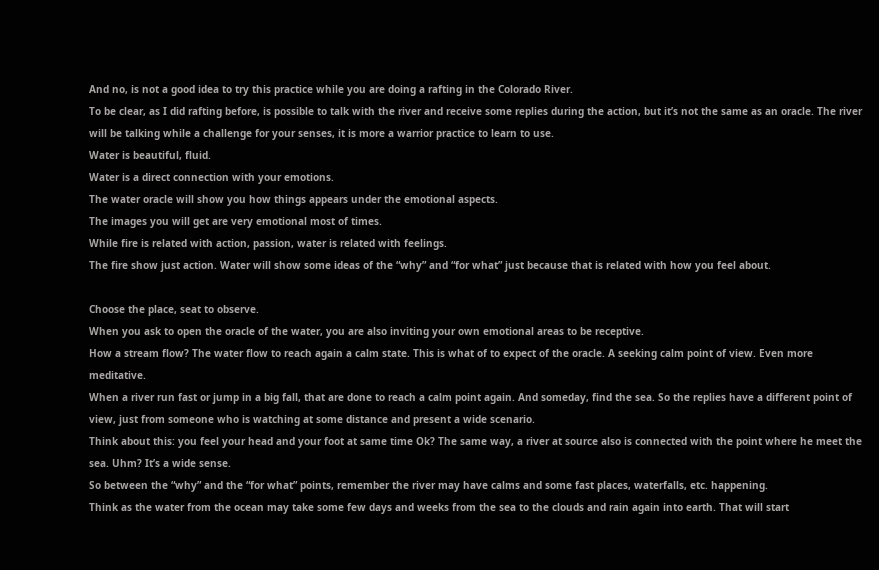And no, is not a good idea to try this practice while you are doing a rafting in the Colorado River.
To be clear, as I did rafting before, is possible to talk with the river and receive some replies during the action, but it’s not the same as an oracle. The river will be talking while a challenge for your senses, it is more a warrior practice to learn to use.
Water is beautiful, fluid.
Water is a direct connection with your emotions.
The water oracle will show you how things appears under the emotional aspects.
The images you will get are very emotional most of times.
While fire is related with action, passion, water is related with feelings.
The fire show just action. Water will show some ideas of the “why” and “for what” just because that is related with how you feel about.

Choose the place, seat to observe.
When you ask to open the oracle of the water, you are also inviting your own emotional areas to be receptive.
How a stream flow? The water flow to reach again a calm state. This is what of to expect of the oracle. A seeking calm point of view. Even more meditative.
When a river run fast or jump in a big fall, that are done to reach a calm point again. And someday, find the sea. So the replies have a different point of view, just from someone who is watching at some distance and present a wide scenario.
Think about this: you feel your head and your foot at same time Ok? The same way, a river at source also is connected with the point where he meet the sea. Uhm? It’s a wide sense.
So between the “why” and the “for what” points, remember the river may have calms and some fast places, waterfalls, etc. happening.
Think as the water from the ocean may take some few days and weeks from the sea to the clouds and rain again into earth. That will start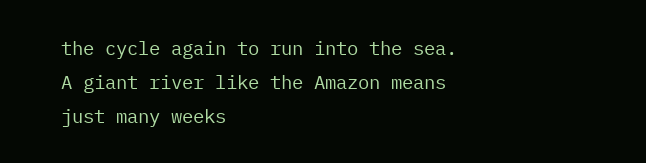the cycle again to run into the sea. A giant river like the Amazon means just many weeks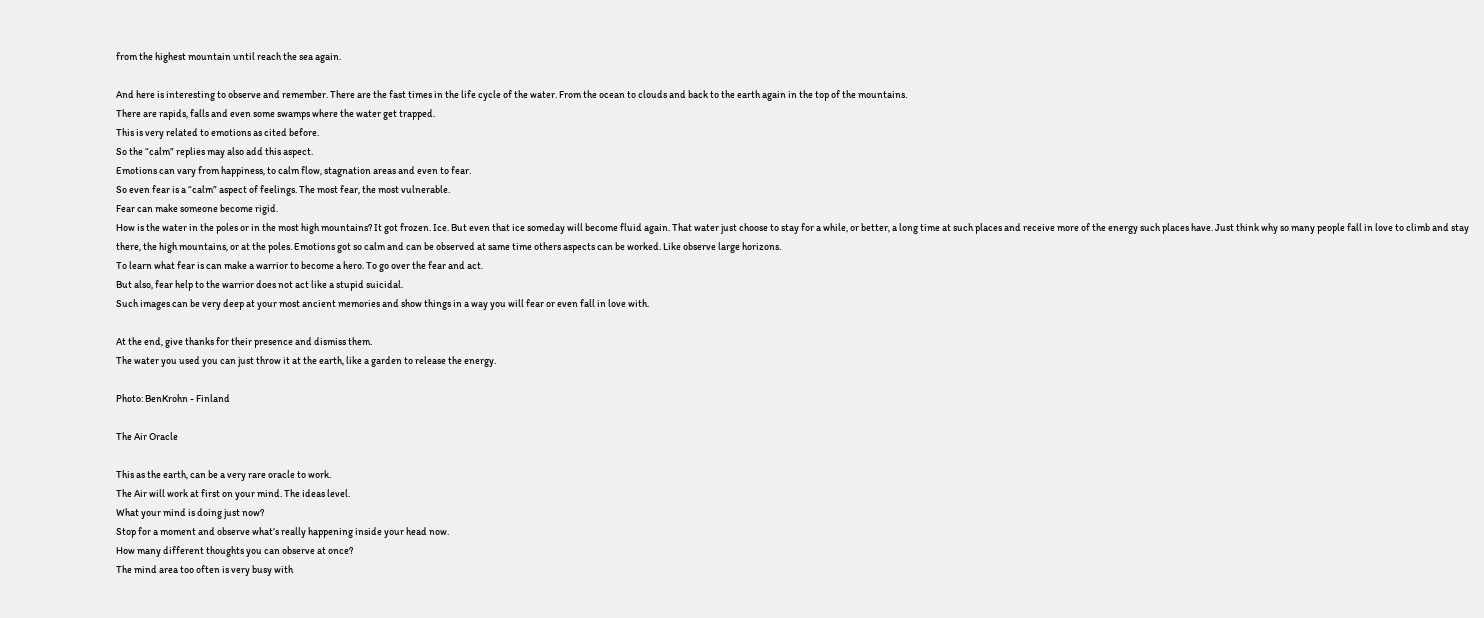from the highest mountain until reach the sea again.

And here is interesting to observe and remember. There are the fast times in the life cycle of the water. From the ocean to clouds and back to the earth again in the top of the mountains.
There are rapids, falls and even some swamps where the water get trapped.
This is very related to emotions as cited before.
So the “calm” replies may also add this aspect.
Emotions can vary from happiness, to calm flow, stagnation areas and even to fear.
So even fear is a “calm” aspect of feelings. The most fear, the most vulnerable.
Fear can make someone become rigid.
How is the water in the poles or in the most high mountains? It got frozen. Ice. But even that ice someday will become fluid again. That water just choose to stay for a while, or better, a long time at such places and receive more of the energy such places have. Just think why so many people fall in love to climb and stay there, the high mountains, or at the poles. Emotions got so calm and can be observed at same time others aspects can be worked. Like observe large horizons.
To learn what fear is can make a warrior to become a hero. To go over the fear and act.
But also, fear help to the warrior does not act like a stupid suicidal.
Such images can be very deep at your most ancient memories and show things in a way you will fear or even fall in love with.

At the end, give thanks for their presence and dismiss them.
The water you used you can just throw it at the earth, like a garden to release the energy.

Photo: BenKrohn - Finland

The Air Oracle

This as the earth, can be a very rare oracle to work.
The Air will work at first on your mind. The ideas level.
What your mind is doing just now?
Stop for a moment and observe what’s really happening inside your head now.
How many different thoughts you can observe at once?
The mind area too often is very busy with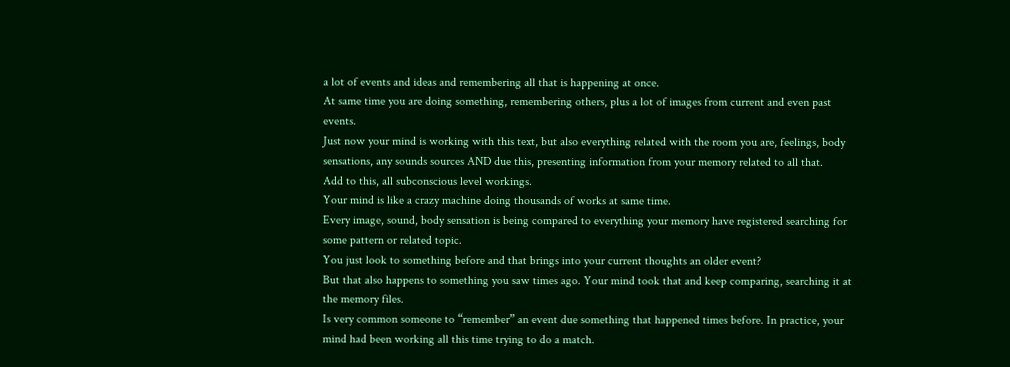a lot of events and ideas and remembering all that is happening at once.
At same time you are doing something, remembering others, plus a lot of images from current and even past events.
Just now your mind is working with this text, but also everything related with the room you are, feelings, body sensations, any sounds sources AND due this, presenting information from your memory related to all that.
Add to this, all subconscious level workings.
Your mind is like a crazy machine doing thousands of works at same time.
Every image, sound, body sensation is being compared to everything your memory have registered searching for some pattern or related topic.
You just look to something before and that brings into your current thoughts an older event?
But that also happens to something you saw times ago. Your mind took that and keep comparing, searching it at the memory files.
Is very common someone to “remember” an event due something that happened times before. In practice, your mind had been working all this time trying to do a match.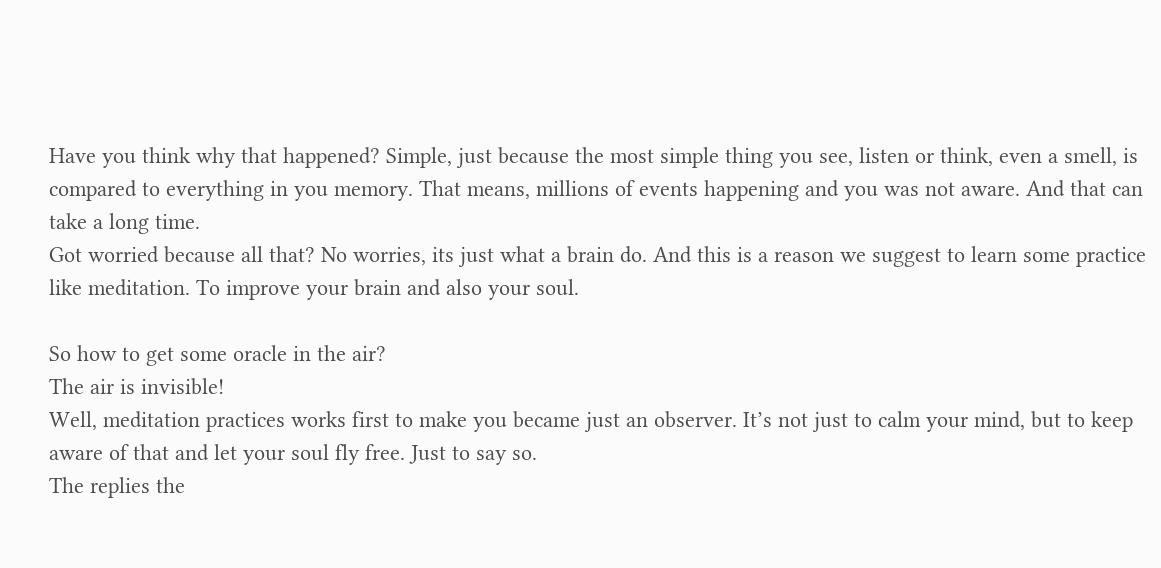Have you think why that happened? Simple, just because the most simple thing you see, listen or think, even a smell, is compared to everything in you memory. That means, millions of events happening and you was not aware. And that can take a long time.
Got worried because all that? No worries, its just what a brain do. And this is a reason we suggest to learn some practice like meditation. To improve your brain and also your soul.

So how to get some oracle in the air?
The air is invisible!
Well, meditation practices works first to make you became just an observer. It’s not just to calm your mind, but to keep aware of that and let your soul fly free. Just to say so.
The replies the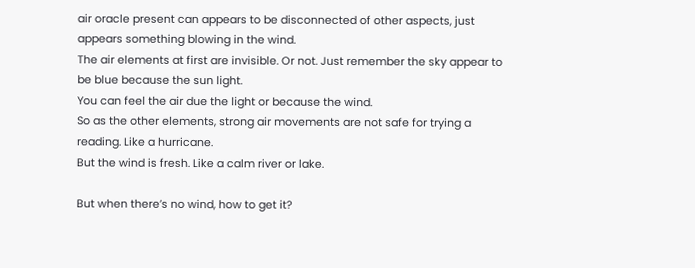air oracle present can appears to be disconnected of other aspects, just appears something blowing in the wind.
The air elements at first are invisible. Or not. Just remember the sky appear to be blue because the sun light.
You can feel the air due the light or because the wind.
So as the other elements, strong air movements are not safe for trying a reading. Like a hurricane.
But the wind is fresh. Like a calm river or lake.

But when there’s no wind, how to get it?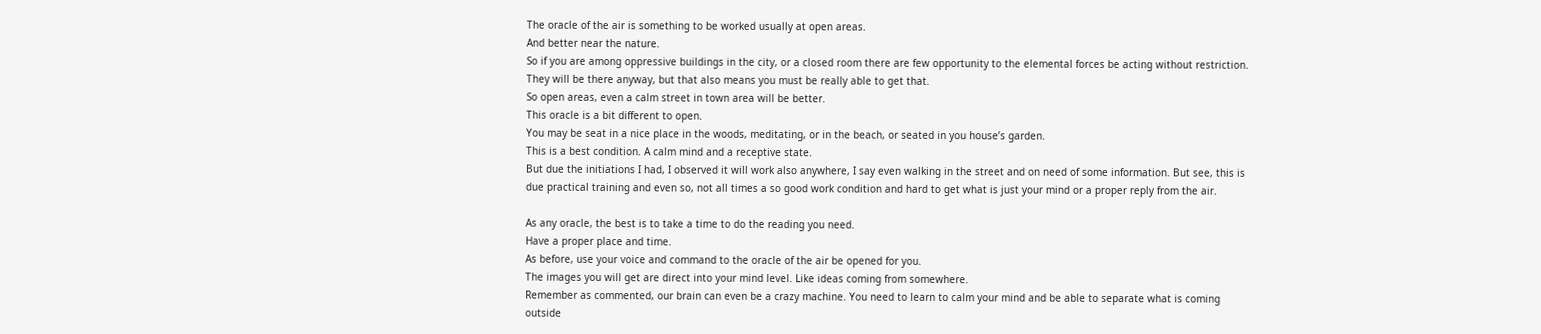The oracle of the air is something to be worked usually at open areas.
And better near the nature.
So if you are among oppressive buildings in the city, or a closed room there are few opportunity to the elemental forces be acting without restriction.
They will be there anyway, but that also means you must be really able to get that.
So open areas, even a calm street in town area will be better.
This oracle is a bit different to open.
You may be seat in a nice place in the woods, meditating, or in the beach, or seated in you house’s garden.
This is a best condition. A calm mind and a receptive state.
But due the initiations I had, I observed it will work also anywhere, I say even walking in the street and on need of some information. But see, this is due practical training and even so, not all times a so good work condition and hard to get what is just your mind or a proper reply from the air.

As any oracle, the best is to take a time to do the reading you need.
Have a proper place and time.
As before, use your voice and command to the oracle of the air be opened for you.
The images you will get are direct into your mind level. Like ideas coming from somewhere.
Remember as commented, our brain can even be a crazy machine. You need to learn to calm your mind and be able to separate what is coming outside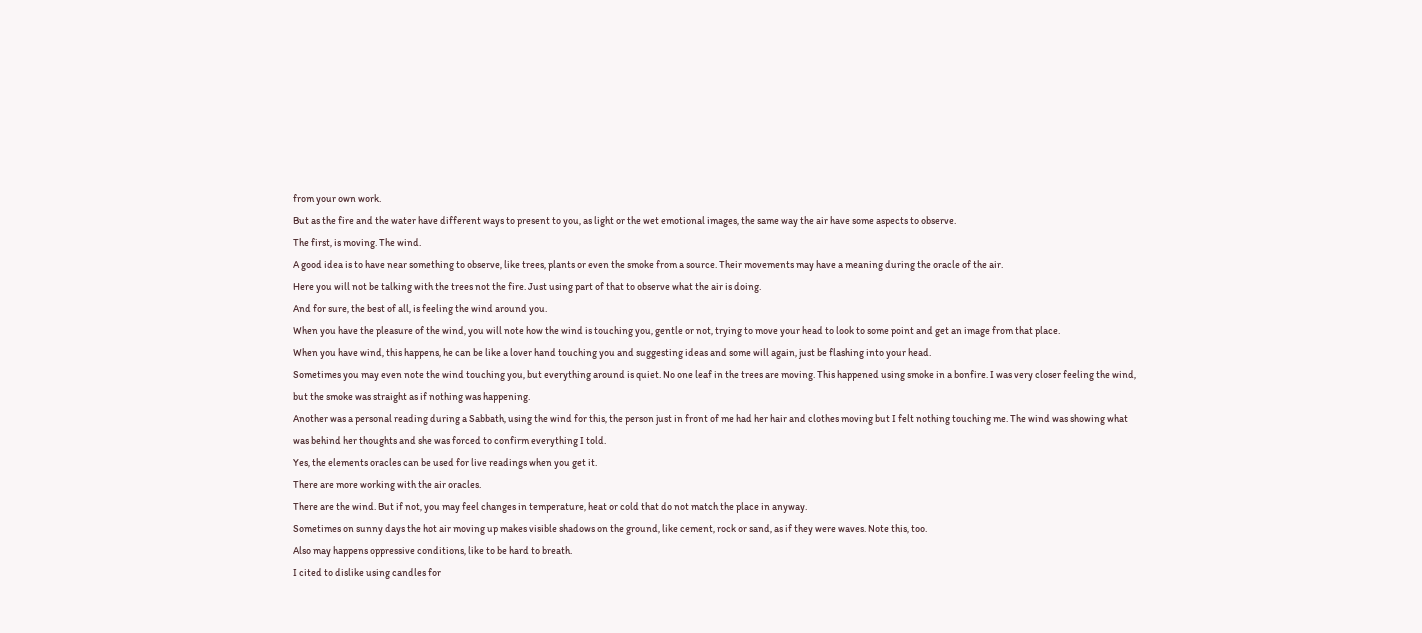from your own work.
But as the fire and the water have different ways to present to you, as light or the wet emotional images, the same way the air have some aspects to observe.
The first, is moving. The wind.
A good idea is to have near something to observe, like trees, plants or even the smoke from a source. Their movements may have a meaning during the oracle of the air.
Here you will not be talking with the trees not the fire. Just using part of that to observe what the air is doing.
And for sure, the best of all, is feeling the wind around you.
When you have the pleasure of the wind, you will note how the wind is touching you, gentle or not, trying to move your head to look to some point and get an image from that place.
When you have wind, this happens, he can be like a lover hand touching you and suggesting ideas and some will again, just be flashing into your head.
Sometimes you may even note the wind touching you, but everything around is quiet. No one leaf in the trees are moving. This happened using smoke in a bonfire. I was very closer feeling the wind, but the smoke was straight as if nothing was happening.
Another was a personal reading during a Sabbath, using the wind for this, the person just in front of me had her hair and clothes moving but I felt nothing touching me. The wind was showing what was behind her thoughts and she was forced to confirm everything I told.
Yes, the elements oracles can be used for live readings when you get it.
There are more working with the air oracles.
There are the wind. But if not, you may feel changes in temperature, heat or cold that do not match the place in anyway.
Sometimes on sunny days the hot air moving up makes visible shadows on the ground, like cement, rock or sand, as if they were waves. Note this, too.
Also may happens oppressive conditions, like to be hard to breath.
I cited to dislike using candles for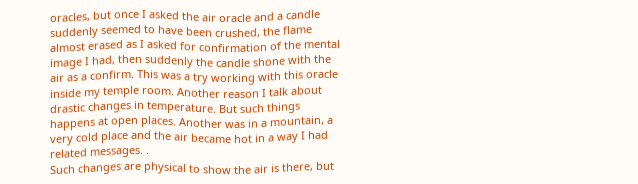oracles, but once I asked the air oracle and a candle suddenly seemed to have been crushed, the flame almost erased as I asked for confirmation of the mental image I had, then suddenly the candle shone with the air as a confirm. This was a try working with this oracle inside my temple room. Another reason I talk about drastic changes in temperature. But such things happens at open places. Another was in a mountain, a very cold place and the air became hot in a way I had related messages. .
Such changes are physical to show the air is there, but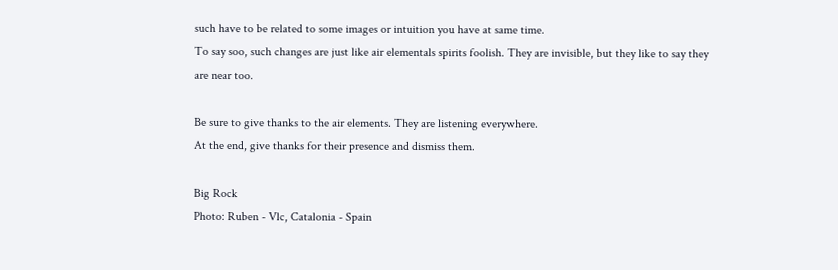such have to be related to some images or intuition you have at same time.
To say soo, such changes are just like air elementals spirits foolish. They are invisible, but they like to say they are near too.

Be sure to give thanks to the air elements. They are listening everywhere.
At the end, give thanks for their presence and dismiss them.

Big Rock
Photo: Ruben - Vlc, Catalonia - Spain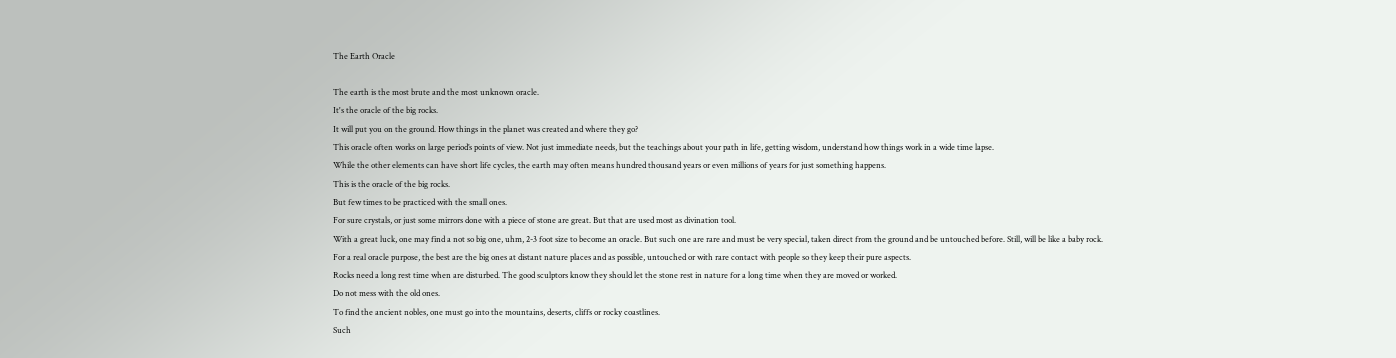The Earth Oracle

The earth is the most brute and the most unknown oracle.
It's the oracle of the big rocks.
It will put you on the ground. How things in the planet was created and where they go?
This oracle often works on large period’s points of view. Not just immediate needs, but the teachings about your path in life, getting wisdom, understand how things work in a wide time lapse.
While the other elements can have short life cycles, the earth may often means hundred thousand years or even millions of years for just something happens.
This is the oracle of the big rocks.
But few times to be practiced with the small ones.
For sure crystals, or just some mirrors done with a piece of stone are great. But that are used most as divination tool.
With a great luck, one may find a not so big one, uhm, 2-3 foot size to become an oracle. But such one are rare and must be very special, taken direct from the ground and be untouched before. Still, will be like a baby rock.
For a real oracle purpose, the best are the big ones at distant nature places and as possible, untouched or with rare contact with people so they keep their pure aspects.
Rocks need a long rest time when are disturbed. The good sculptors know they should let the stone rest in nature for a long time when they are moved or worked.
Do not mess with the old ones.
To find the ancient nobles, one must go into the mountains, deserts, cliffs or rocky coastlines.
Such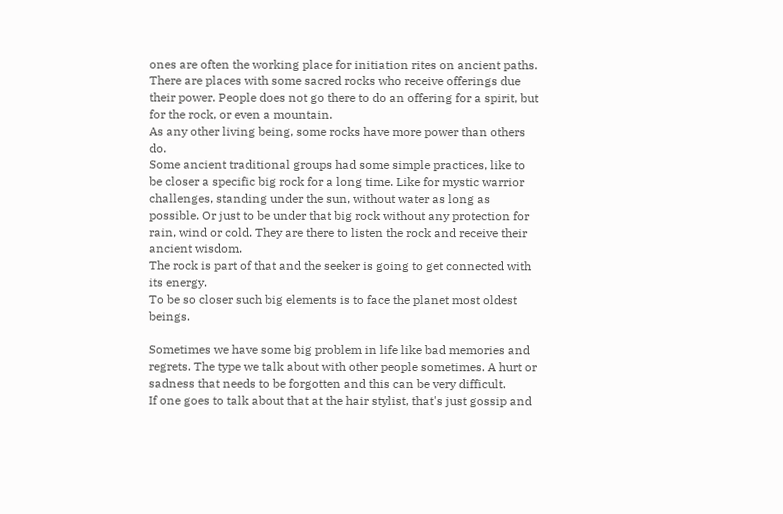ones are often the working place for initiation rites on ancient paths.
There are places with some sacred rocks who receive offerings due their power. People does not go there to do an offering for a spirit, but for the rock, or even a mountain.
As any other living being, some rocks have more power than others do.
Some ancient traditional groups had some simple practices, like to be closer a specific big rock for a long time. Like for mystic warrior challenges, standing under the sun, without water as long as possible. Or just to be under that big rock without any protection for rain, wind or cold. They are there to listen the rock and receive their ancient wisdom.
The rock is part of that and the seeker is going to get connected with its energy.
To be so closer such big elements is to face the planet most oldest beings.

Sometimes we have some big problem in life like bad memories and regrets. The type we talk about with other people sometimes. A hurt or sadness that needs to be forgotten and this can be very difficult.
If one goes to talk about that at the hair stylist, that's just gossip and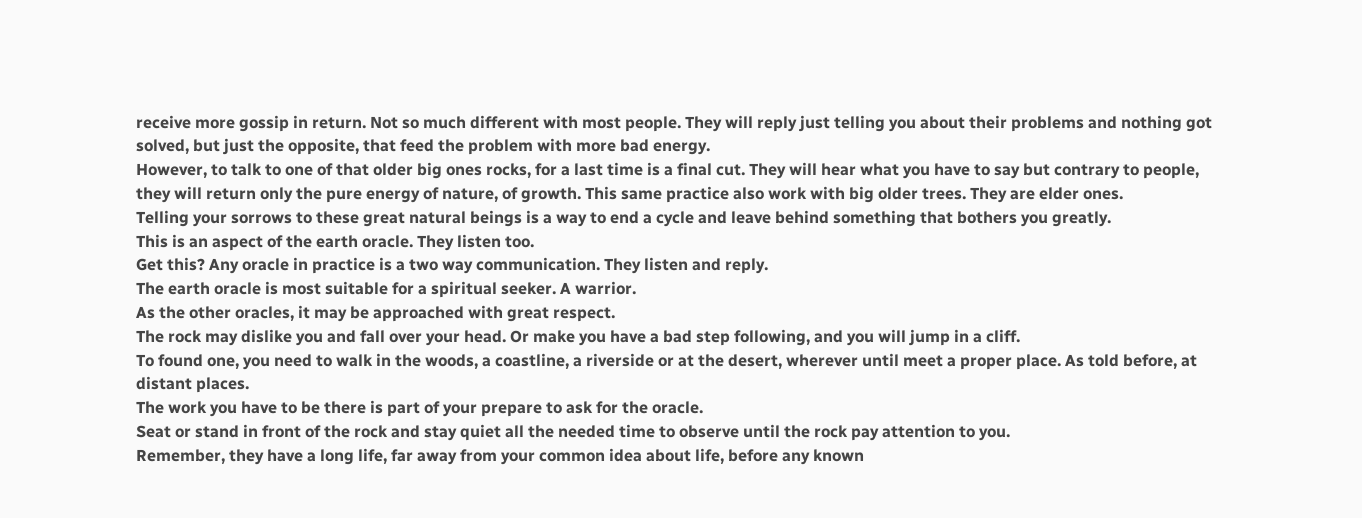receive more gossip in return. Not so much different with most people. They will reply just telling you about their problems and nothing got solved, but just the opposite, that feed the problem with more bad energy.
However, to talk to one of that older big ones rocks, for a last time is a final cut. They will hear what you have to say but contrary to people, they will return only the pure energy of nature, of growth. This same practice also work with big older trees. They are elder ones.
Telling your sorrows to these great natural beings is a way to end a cycle and leave behind something that bothers you greatly.
This is an aspect of the earth oracle. They listen too.
Get this? Any oracle in practice is a two way communication. They listen and reply.
The earth oracle is most suitable for a spiritual seeker. A warrior.
As the other oracles, it may be approached with great respect.
The rock may dislike you and fall over your head. Or make you have a bad step following, and you will jump in a cliff.
To found one, you need to walk in the woods, a coastline, a riverside or at the desert, wherever until meet a proper place. As told before, at distant places.
The work you have to be there is part of your prepare to ask for the oracle.
Seat or stand in front of the rock and stay quiet all the needed time to observe until the rock pay attention to you.
Remember, they have a long life, far away from your common idea about life, before any known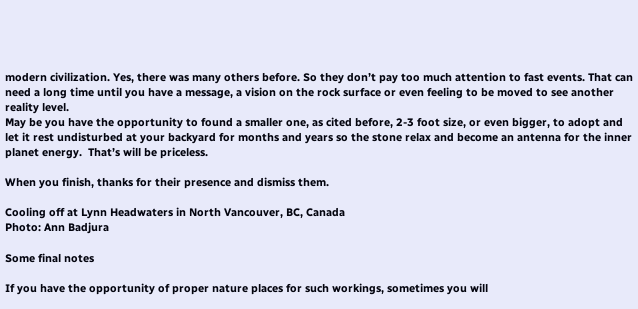modern civilization. Yes, there was many others before. So they don’t pay too much attention to fast events. That can need a long time until you have a message, a vision on the rock surface or even feeling to be moved to see another reality level.
May be you have the opportunity to found a smaller one, as cited before, 2-3 foot size, or even bigger, to adopt and let it rest undisturbed at your backyard for months and years so the stone relax and become an antenna for the inner planet energy.  That’s will be priceless.

When you finish, thanks for their presence and dismiss them.

Cooling off at Lynn Headwaters in North Vancouver, BC, Canada
Photo: Ann Badjura

Some final notes

If you have the opportunity of proper nature places for such workings, sometimes you will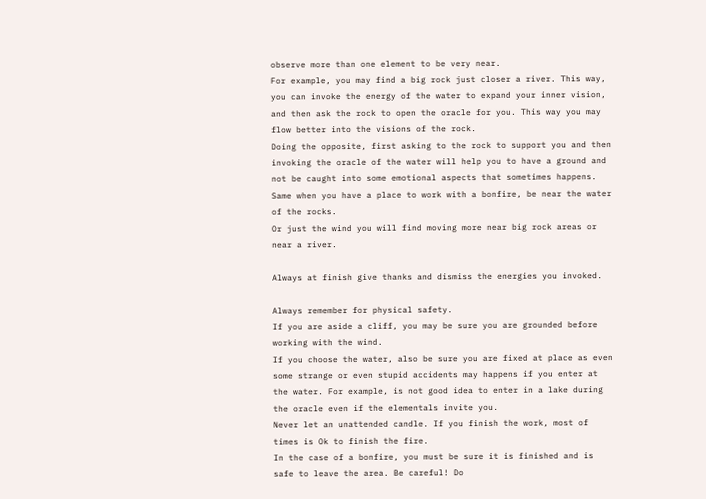observe more than one element to be very near.
For example, you may find a big rock just closer a river. This way, you can invoke the energy of the water to expand your inner vision, and then ask the rock to open the oracle for you. This way you may flow better into the visions of the rock.
Doing the opposite, first asking to the rock to support you and then invoking the oracle of the water will help you to have a ground and not be caught into some emotional aspects that sometimes happens.
Same when you have a place to work with a bonfire, be near the water of the rocks.
Or just the wind you will find moving more near big rock areas or near a river.

Always at finish give thanks and dismiss the energies you invoked.

Always remember for physical safety.
If you are aside a cliff, you may be sure you are grounded before working with the wind.
If you choose the water, also be sure you are fixed at place as even some strange or even stupid accidents may happens if you enter at the water. For example, is not good idea to enter in a lake during the oracle even if the elementals invite you.
Never let an unattended candle. If you finish the work, most of times is Ok to finish the fire.
In the case of a bonfire, you must be sure it is finished and is safe to leave the area. Be careful! Do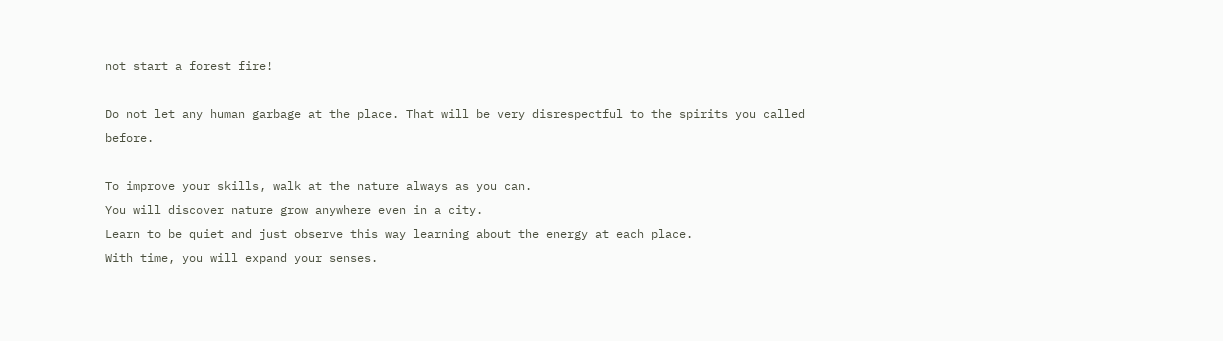not start a forest fire!

Do not let any human garbage at the place. That will be very disrespectful to the spirits you called before.

To improve your skills, walk at the nature always as you can.
You will discover nature grow anywhere even in a city.
Learn to be quiet and just observe this way learning about the energy at each place.
With time, you will expand your senses.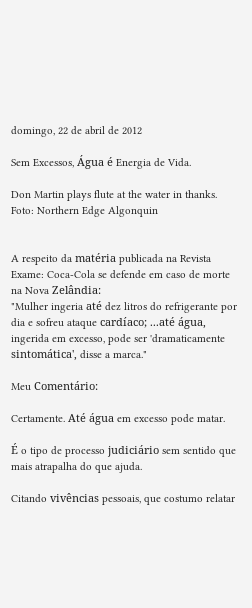domingo, 22 de abril de 2012

Sem Excessos, Água é Energia de Vida.

Don Martin plays flute at the water in thanks.
Foto: Northern Edge Algonquin


A respeito da matéria publicada na Revista Exame: Coca-Cola se defende em caso de morte na Nova Zelândia:
"Mulher ingeria até dez litros do refrigerante por dia e sofreu ataque cardíaco; ...até água, ingerida em excesso, pode ser 'dramaticamente sintomática', disse a marca."

Meu Comentário:

Certamente. Até água em excesso pode matar.

É o tipo de processo judiciário sem sentido que mais atrapalha do que ajuda.

Citando vivências pessoais, que costumo relatar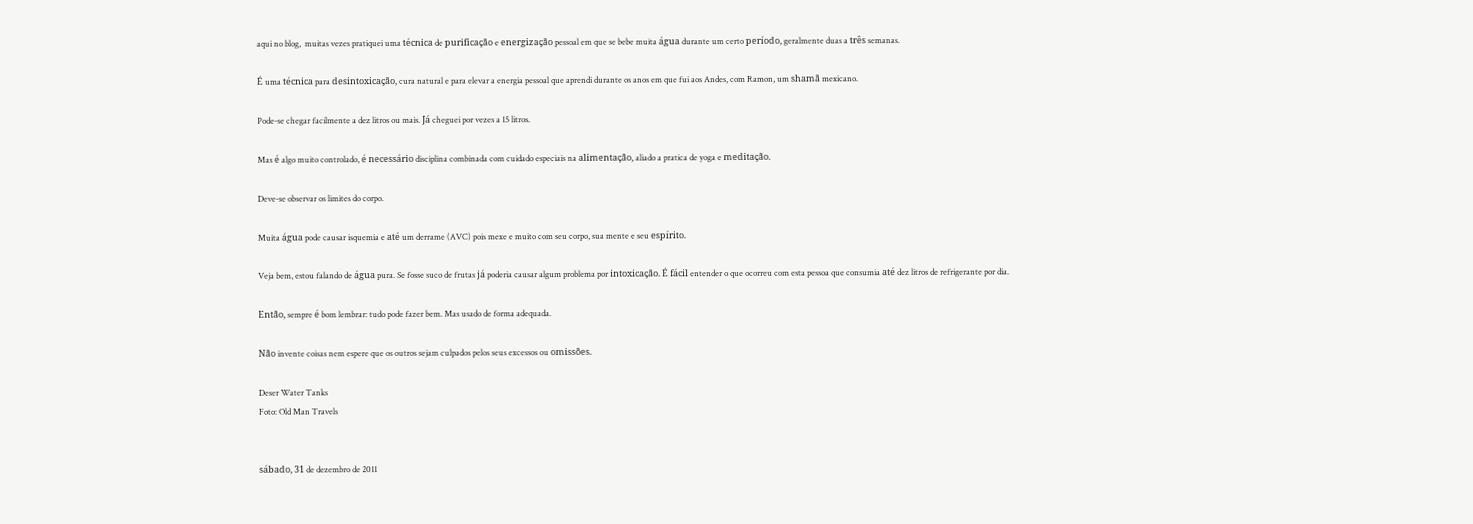aqui no blog,  muitas vezes pratiquei uma técnica de purificação e energização pessoal em que se bebe muita água durante um certo período, geralmente duas a três semanas.

É uma técnica para desintoxicação, cura natural e para elevar a energia pessoal que aprendi durante os anos em que fui aos Andes, com Ramon, um shamã mexicano.

Pode-se chegar facilmente a dez litros ou mais. Já cheguei por vezes a 15 litros.

Mas é algo muito controlado, é necessário disciplina combinada com cuidado especiais na alimentação, aliado a pratica de yoga e meditação.

Deve-se observar os limites do corpo.

Muita água pode causar isquemia e até um derrame (AVC) pois mexe e muito com seu corpo, sua mente e seu espírito.

Veja bem, estou falando de água pura. Se fosse suco de frutas já poderia causar algum problema por intoxicação. É fácil entender o que ocorreu com esta pessoa que consumia até dez litros de refrigerante por dia.

Então, sempre é bom lembrar: tudo pode fazer bem. Mas usado de forma adequada.

Não invente coisas nem espere que os outros sejam culpados pelos seus excessos ou omissões.

Deser Water Tanks
Foto: Old Man Travels


sábado, 31 de dezembro de 2011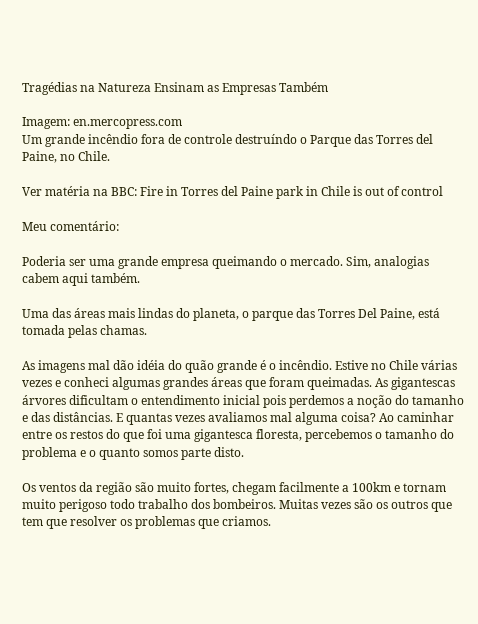Tragédias na Natureza Ensinam as Empresas Também

Imagem: en.mercopress.com
Um grande incêndio fora de controle destruíndo o Parque das Torres del Paine, no Chile.

Ver matéria na BBC: Fire in Torres del Paine park in Chile is out of control

Meu comentário:

Poderia ser uma grande empresa queimando o mercado. Sim, analogias cabem aqui também.

Uma das áreas mais lindas do planeta, o parque das Torres Del Paine, está tomada pelas chamas.

As imagens mal dão idéia do quão grande é o incêndio. Estive no Chile várias vezes e conheci algumas grandes áreas que foram queimadas. As gigantescas árvores dificultam o entendimento inicial pois perdemos a noção do tamanho e das distâncias. E quantas vezes avaliamos mal alguma coisa? Ao caminhar entre os restos do que foi uma gigantesca floresta, percebemos o tamanho do problema e o quanto somos parte disto.

Os ventos da região são muito fortes, chegam facilmente a 100km e tornam muito perigoso todo trabalho dos bombeiros. Muitas vezes são os outros que tem que resolver os problemas que criamos.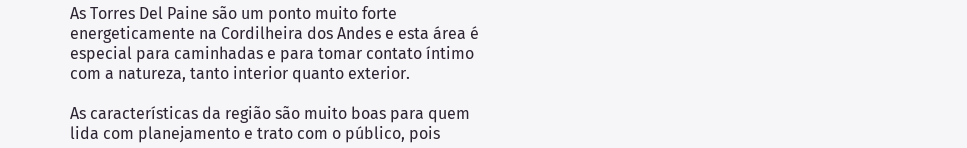As Torres Del Paine são um ponto muito forte energeticamente na Cordilheira dos Andes e esta área é especial para caminhadas e para tomar contato íntimo com a natureza, tanto interior quanto exterior.

As características da região são muito boas para quem lida com planejamento e trato com o público, pois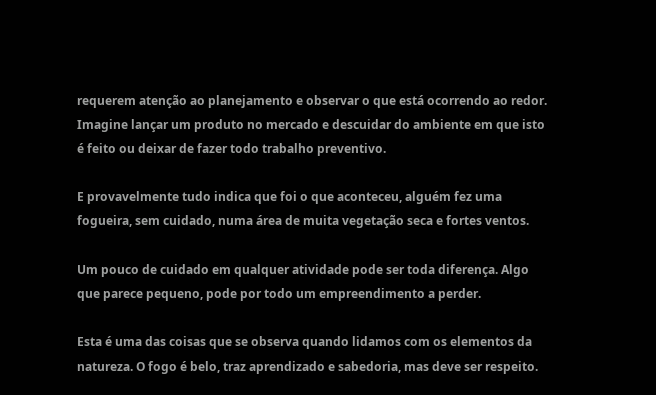requerem atenção ao planejamento e observar o que está ocorrendo ao redor. Imagine lançar um produto no mercado e descuidar do ambiente em que isto é feito ou deixar de fazer todo trabalho preventivo.

E provavelmente tudo indica que foi o que aconteceu, alguém fez uma fogueira, sem cuidado, numa área de muita vegetação seca e fortes ventos.

Um pouco de cuidado em qualquer atividade pode ser toda diferença. Algo que parece pequeno, pode por todo um empreendimento a perder.

Esta é uma das coisas que se observa quando lidamos com os elementos da natureza. O fogo é belo, traz aprendizado e sabedoria, mas deve ser respeito.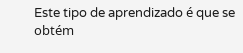Este tipo de aprendizado é que se obtém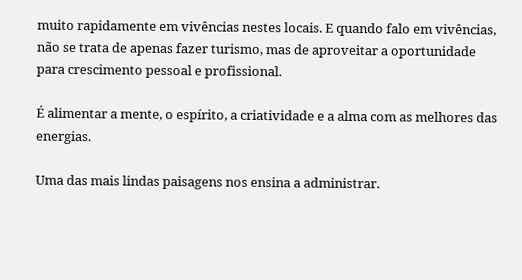muito rapidamente em vivências nestes locais. E quando falo em vivências, não se trata de apenas fazer turismo, mas de aproveitar a oportunidade para crescimento pessoal e profissional.

É alimentar a mente, o espírito, a criatividade e a alma com as melhores das energias.

Uma das mais lindas paisagens nos ensina a administrar.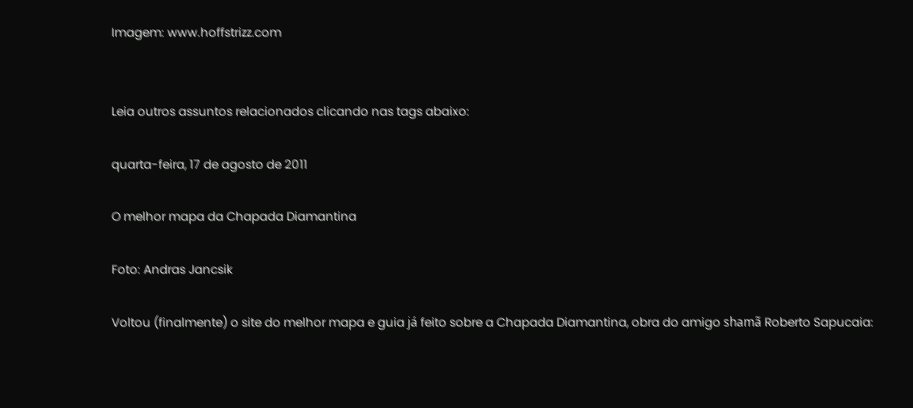Imagem: www.hoffstrizz.com


Leia outros assuntos relacionados clicando nas tags abaixo:

quarta-feira, 17 de agosto de 2011

O melhor mapa da Chapada Diamantina

Foto: Andras Jancsik

Voltou (finalmente) o site do melhor mapa e guia já feito sobre a Chapada Diamantina, obra do amigo shamã Roberto Sapucaia: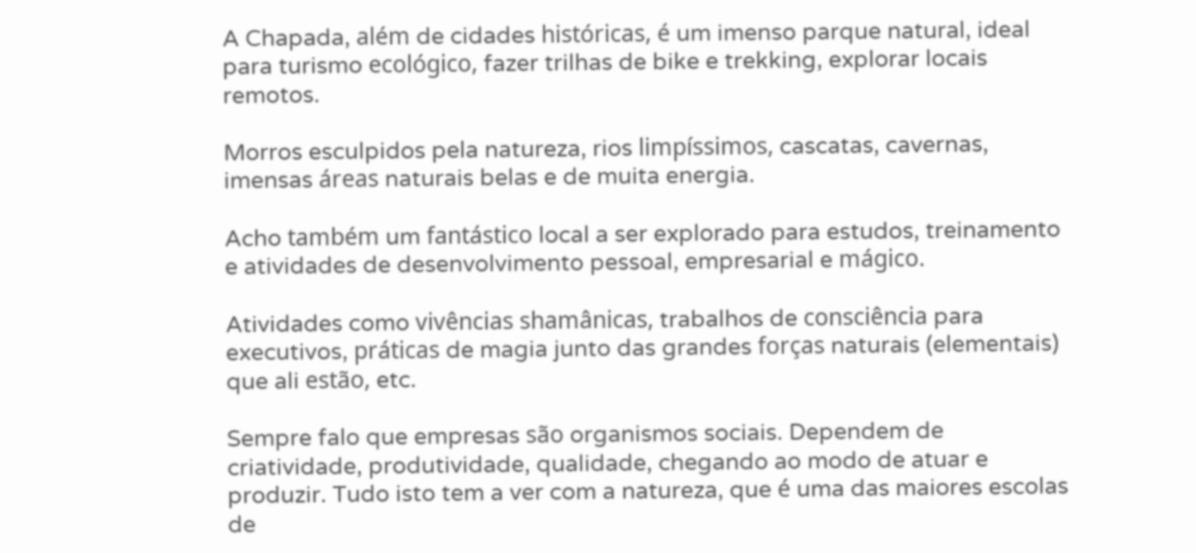A Chapada, além de cidades históricas, é um imenso parque natural, ideal para turismo ecológico, fazer trilhas de bike e trekking, explorar locais remotos.

Morros esculpidos pela natureza, rios limpíssimos, cascatas, cavernas, imensas áreas naturais belas e de muita energia.

Acho também um fantástico local a ser explorado para estudos, treinamento e atividades de desenvolvimento pessoal, empresarial e mágico.

Atividades como vivências shamânicas, trabalhos de consciência para executivos, práticas de magia junto das grandes forças naturais (elementais) que ali estão, etc.

Sempre falo que empresas são organismos sociais. Dependem de criatividade, produtividade, qualidade, chegando ao modo de atuar e produzir. Tudo isto tem a ver com a natureza, que é uma das maiores escolas de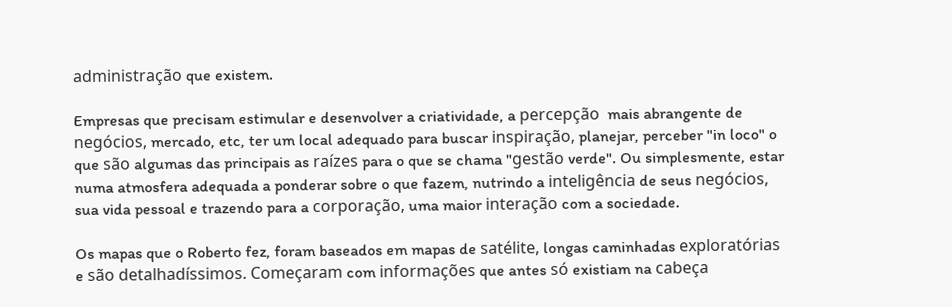administração que existem.

Empresas que precisam estimular e desenvolver a criatividade, a percepção  mais abrangente de negócios, mercado, etc, ter um local adequado para buscar inspiração, planejar, perceber "in loco" o que são algumas das principais as raízes para o que se chama "gestão verde". Ou simplesmente, estar numa atmosfera adequada a ponderar sobre o que fazem, nutrindo a inteligência de seus negócios, sua vida pessoal e trazendo para a corporação, uma maior interação com a sociedade.

Os mapas que o Roberto fez, foram baseados em mapas de satélite, longas caminhadas exploratórias e são detalhadíssimos. Começaram com informações que antes só existiam na cabeça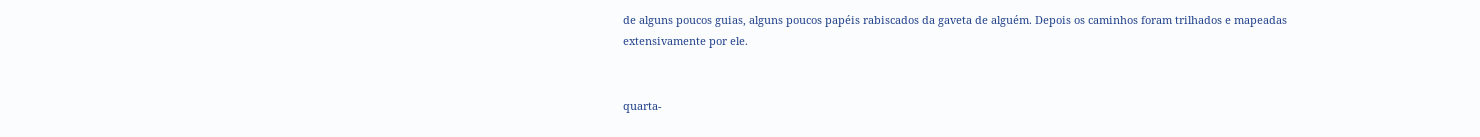de alguns poucos guias, alguns poucos papéis rabiscados da gaveta de alguém. Depois os caminhos foram trilhados e mapeadas extensivamente por ele.


quarta-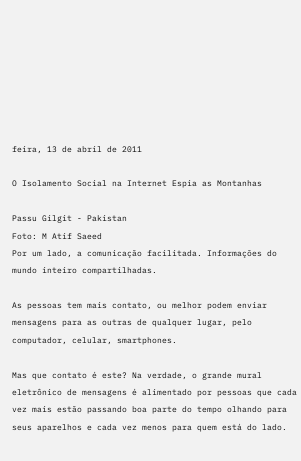feira, 13 de abril de 2011

O Isolamento Social na Internet Espia as Montanhas

Passu Gilgit - Pakistan
Foto: M Atif Saeed
Por um lado, a comunicação facilitada. Informações do mundo inteiro compartilhadas.

As pessoas tem mais contato, ou melhor podem enviar mensagens para as outras de qualquer lugar, pelo computador, celular, smartphones.

Mas que contato é este? Na verdade, o grande mural eletrônico de mensagens é alimentado por pessoas que cada vez mais estão passando boa parte do tempo olhando para seus aparelhos e cada vez menos para quem está do lado.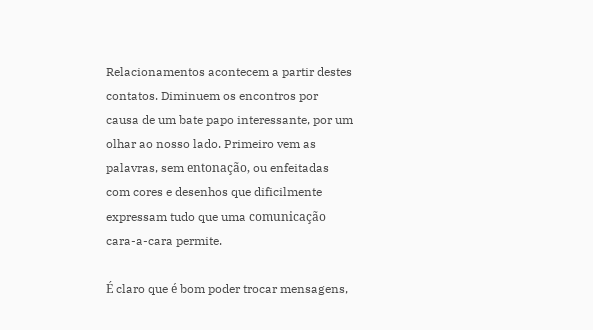Relacionamentos acontecem a partir destes contatos. Diminuem os encontros por causa de um bate papo interessante, por um olhar ao nosso lado. Primeiro vem as palavras, sem entonação, ou enfeitadas com cores e desenhos que dificilmente expressam tudo que uma comunicação cara-a-cara permite.

É claro que é bom poder trocar mensagens,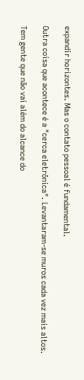expandir horizontes. Mas o contato pessoal é fundamental.

Outra coisa que acontece é a "cerca eletrônica". Levantaram-se muros cada vez mais altos.

Tem gente que não vai além do alcance do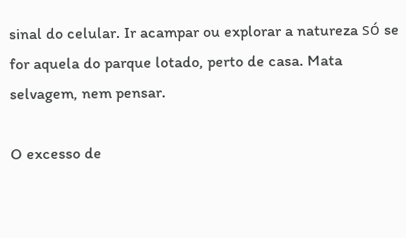sinal do celular. Ir acampar ou explorar a natureza só se for aquela do parque lotado, perto de casa. Mata selvagem, nem pensar.

O excesso de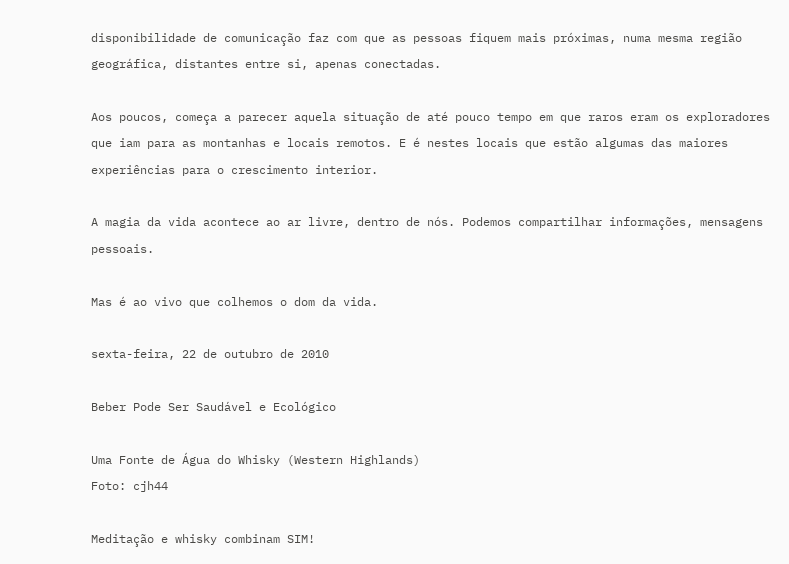disponibilidade de comunicação faz com que as pessoas fiquem mais próximas, numa mesma região geográfica, distantes entre si, apenas conectadas.

Aos poucos, começa a parecer aquela situação de até pouco tempo em que raros eram os exploradores que iam para as montanhas e locais remotos. E é nestes locais que estão algumas das maiores experiências para o crescimento interior.

A magia da vida acontece ao ar livre, dentro de nós. Podemos compartilhar informações, mensagens pessoais.

Mas é ao vivo que colhemos o dom da vida.

sexta-feira, 22 de outubro de 2010

Beber Pode Ser Saudável e Ecológico

Uma Fonte de Água do Whisky (Western Highlands)
Foto: cjh44

Meditação e whisky combinam SIM!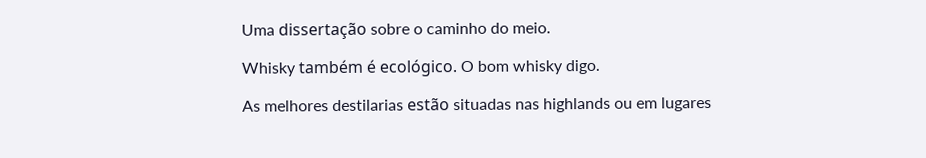Uma dissertação sobre o caminho do meio.

Whisky também é ecológico. O bom whisky digo.

As melhores destilarias estão situadas nas highlands ou em lugares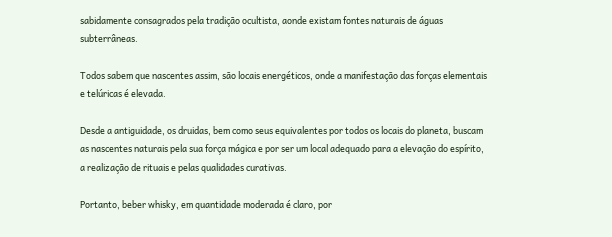sabidamente consagrados pela tradição ocultista, aonde existam fontes naturais de águas subterrâneas.

Todos sabem que nascentes assim, são locais energéticos, onde a manifestação das forças elementais e telúricas é elevada.

Desde a antiguidade, os druidas, bem como seus equivalentes por todos os locais do planeta, buscam as nascentes naturais pela sua força mágica e por ser um local adequado para a elevação do espírito, a realização de rituais e pelas qualidades curativas.

Portanto, beber whisky, em quantidade moderada é claro, por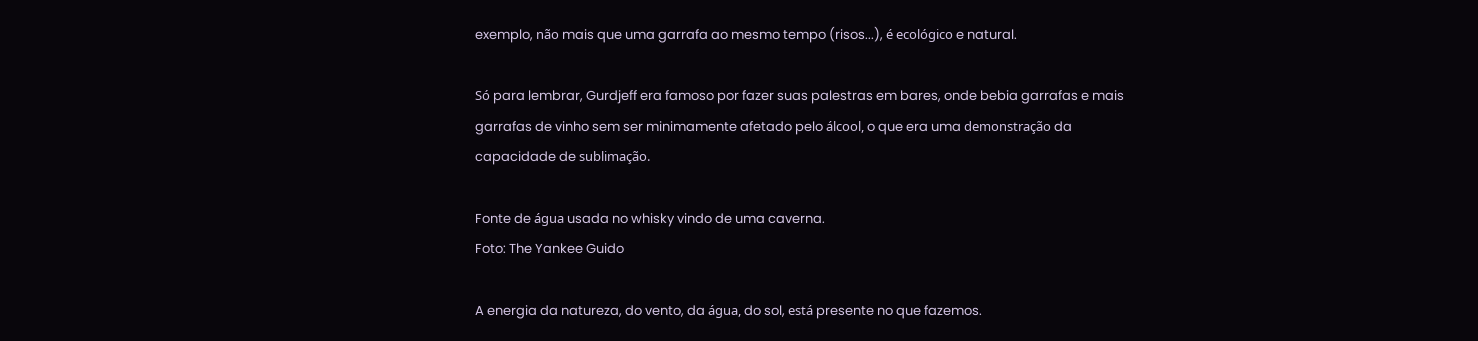exemplo, não mais que uma garrafa ao mesmo tempo (risos...), é ecológico e natural.

Só para lembrar, Gurdjeff era famoso por fazer suas palestras em bares, onde bebia garrafas e mais garrafas de vinho sem ser minimamente afetado pelo álcool, o que era uma demonstração da capacidade de sublimação.

Fonte de água usada no whisky vindo de uma caverna.
Foto: The Yankee Guido

A energia da natureza, do vento, da água, do sol, está presente no que fazemos.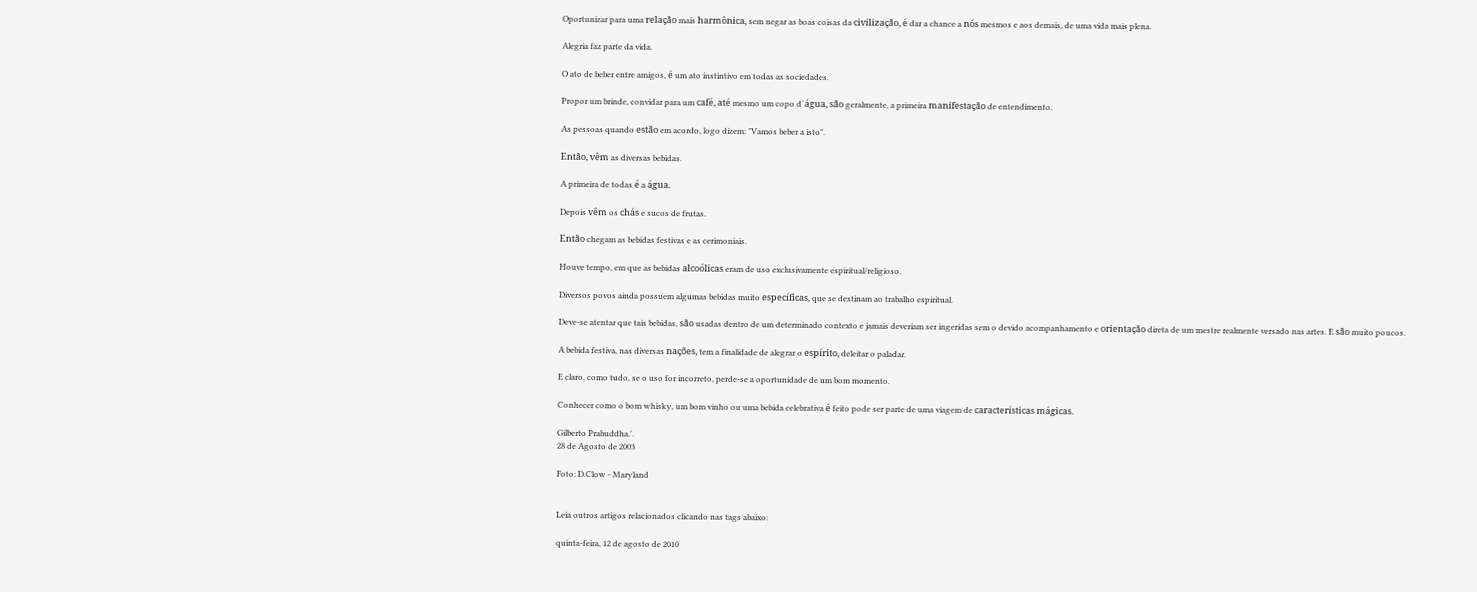Oportunizar para uma relação mais harmônica, sem negar as boas coisas da civilização, é dar a chance a nós mesmos e aos demais, de uma vida mais plena.

Alegria faz parte da vida.

O ato de beber entre amigos, é um ato instintivo em todas as sociedades.

Propor um brinde, convidar para um café, até mesmo um copo d´água, são geralmente, a primeira manifestação de entendimento.

As pessoas quando estão em acordo, logo dizem: "Vamos beber a isto".

Então, vêm as diversas bebidas.

A primeira de todas é a água.

Depois vêm os chás e sucos de frutas.

Então chegam as bebidas festivas e as cerimoniais.

Houve tempo, em que as bebidas alcoólicas eram de uso exclusivamente espiritual/religioso.

Diversos povos ainda possuem algumas bebidas muito específicas, que se destinam ao trabalho espiritual.

Deve-se atentar que tais bebidas, são usadas dentro de um determinado contexto e jamais deveriam ser ingeridas sem o devido acompanhamento e orientação direta de um mestre realmente versado nas artes. E são muito poucos.

A bebida festiva, nas diversas nações, tem a finalidade de alegrar o espírito, deleitar o paladar.

E claro, como tudo, se o uso for incorreto, perde-se a oportunidade de um bom momento.

Conhecer como o bom whisky, um bom vinho ou uma bebida celebrativa é feito pode ser parte de uma viagem de características mágicas.

Gilberto Prabuddha.'.
28 de Agosto de 2003

Foto: D.Clow - Maryland


Leia outros artigos relacionados clicando nas tags abaixo:

quinta-feira, 12 de agosto de 2010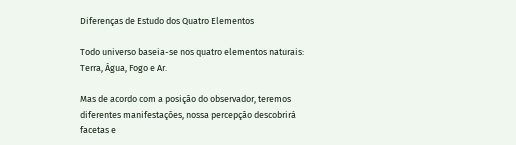Diferenças de Estudo dos Quatro Elementos

Todo universo baseia-se nos quatro elementos naturais: Terra, Água, Fogo e Ar.

Mas de acordo com a posição do observador, teremos diferentes manifestações, nossa percepção descobrirá facetas e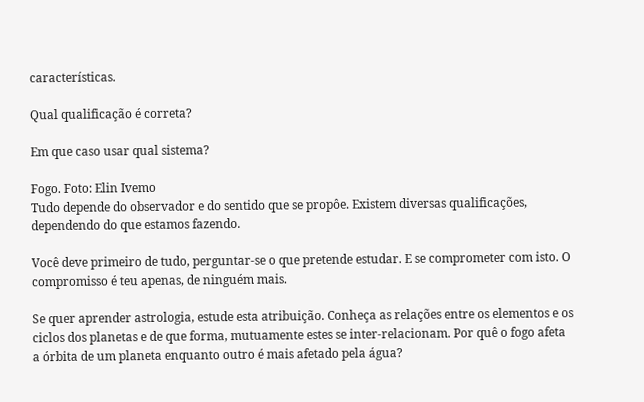características.

Qual qualificação é correta?

Em que caso usar qual sistema?

Fogo. Foto: Elin Ivemo
Tudo depende do observador e do sentido que se propôe. Existem diversas qualificações, dependendo do que estamos fazendo.

Você deve primeiro de tudo, perguntar-se o que pretende estudar. E se comprometer com isto. O compromisso é teu apenas, de ninguém mais.

Se quer aprender astrologia, estude esta atribuição. Conheça as relações entre os elementos e os ciclos dos planetas e de que forma, mutuamente estes se inter-relacionam. Por quê o fogo afeta a órbita de um planeta enquanto outro é mais afetado pela água?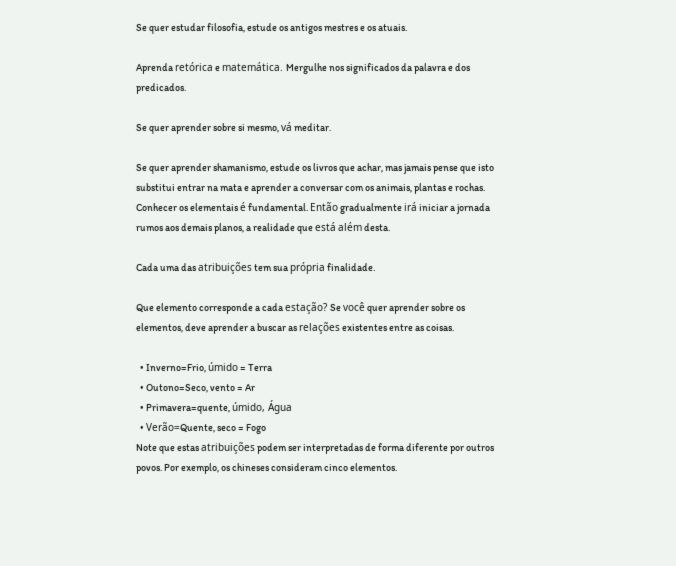Se quer estudar filosofia, estude os antigos mestres e os atuais.

Aprenda retórica e matemática. Mergulhe nos significados da palavra e dos predicados.

Se quer aprender sobre si mesmo, vá meditar.

Se quer aprender shamanismo, estude os livros que achar, mas jamais pense que isto substitui entrar na mata e aprender a conversar com os animais, plantas e rochas. Conhecer os elementais é fundamental. Então gradualmente irá iniciar a jornada rumos aos demais planos, a realidade que está além desta.

Cada uma das atribuições tem sua própria finalidade.

Que elemento corresponde a cada estação? Se você quer aprender sobre os elementos, deve aprender a buscar as relações existentes entre as coisas.

  • Inverno=Frio, úmido = Terra
  • Outono=Seco, vento = Ar
  • Primavera=quente, úmido, Água
  • Verão=Quente, seco = Fogo
Note que estas atribuições podem ser interpretadas de forma diferente por outros povos. Por exemplo, os chineses consideram cinco elementos.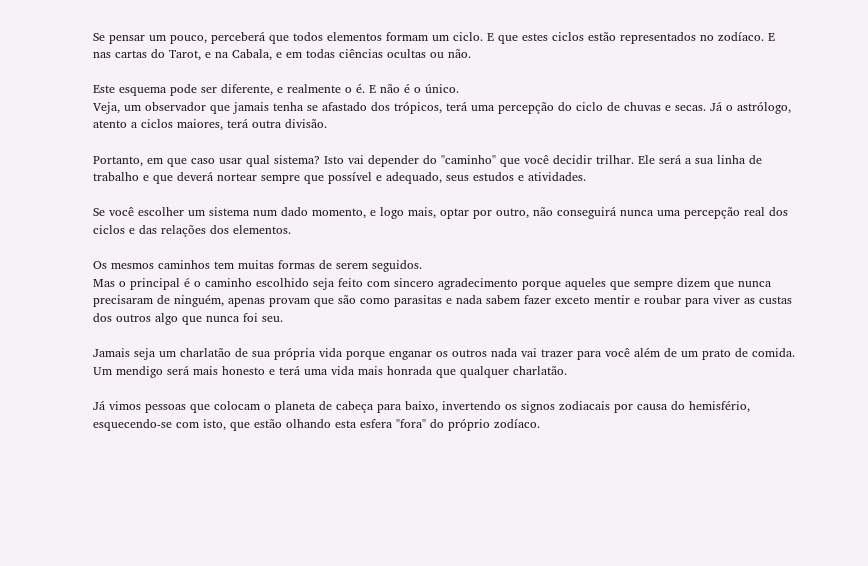Se pensar um pouco, perceberá que todos elementos formam um ciclo. E que estes ciclos estão representados no zodíaco. E nas cartas do Tarot, e na Cabala, e em todas ciências ocultas ou não.

Este esquema pode ser diferente, e realmente o é. E não é o único.
Veja, um observador que jamais tenha se afastado dos trópicos, terá uma percepção do ciclo de chuvas e secas. Já o astrólogo, atento a ciclos maiores, terá outra divisão.

Portanto, em que caso usar qual sistema? Isto vai depender do "caminho" que você decidir trilhar. Ele será a sua linha de trabalho e que deverá nortear sempre que possível e adequado, seus estudos e atividades.

Se você escolher um sistema num dado momento, e logo mais, optar por outro, não conseguirá nunca uma percepção real dos ciclos e das relações dos elementos.

Os mesmos caminhos tem muitas formas de serem seguidos.
Mas o principal é o caminho escolhido seja feito com sincero agradecimento porque aqueles que sempre dizem que nunca precisaram de ninguém, apenas provam que são como parasitas e nada sabem fazer exceto mentir e roubar para viver as custas dos outros algo que nunca foi seu.

Jamais seja um charlatão de sua própria vida porque enganar os outros nada vai trazer para você além de um prato de comida.
Um mendigo será mais honesto e terá uma vida mais honrada que qualquer charlatão.

Já vimos pessoas que colocam o planeta de cabeça para baixo, invertendo os signos zodiacais por causa do hemisfério, esquecendo-se com isto, que estão olhando esta esfera "fora" do próprio zodíaco.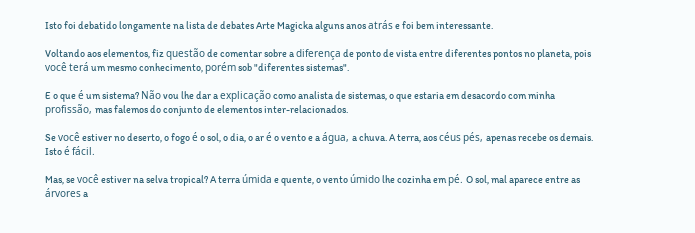Isto foi debatido longamente na lista de debates Arte Magicka alguns anos atrás e foi bem interessante.

Voltando aos elementos, fiz questão de comentar sobre a diferença de ponto de vista entre diferentes pontos no planeta, pois você terá um mesmo conhecimento, porém sob "diferentes sistemas".

E o que é um sistema? Não vou lhe dar a explicação como analista de sistemas, o que estaria em desacordo com minha profissão, mas falemos do conjunto de elementos inter-relacionados.

Se você estiver no deserto, o fogo é o sol, o dia, o ar é o vento e a água, a chuva. A terra, aos céus pés, apenas recebe os demais. Isto é fácil.

Mas, se você estiver na selva tropical? A terra úmida e quente, o vento úmido lhe cozinha em pé. O sol, mal aparece entre as árvores a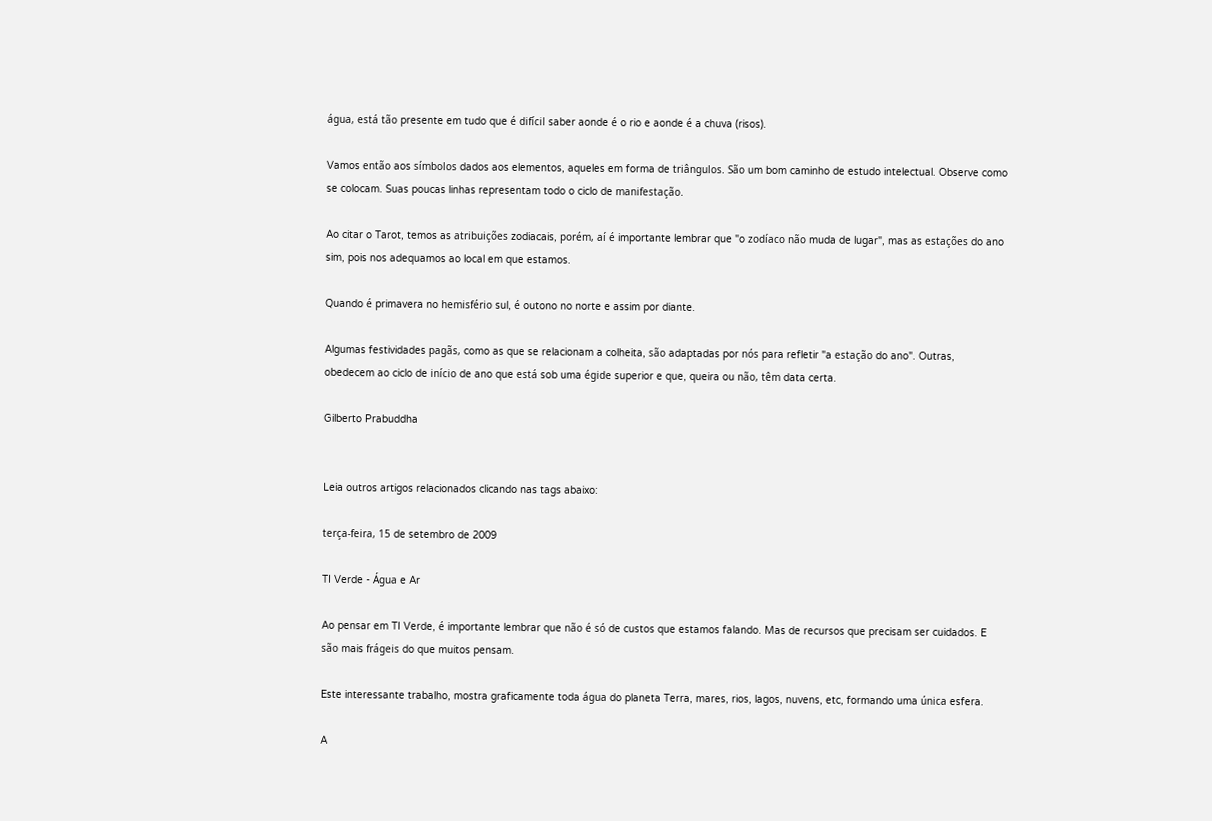água, está tão presente em tudo que é difícil saber aonde é o rio e aonde é a chuva (risos).

Vamos então aos símbolos dados aos elementos, aqueles em forma de triângulos. São um bom caminho de estudo intelectual. Observe como se colocam. Suas poucas linhas representam todo o ciclo de manifestação.

Ao citar o Tarot, temos as atribuições zodiacais, porém, aí é importante lembrar que "o zodíaco não muda de lugar", mas as estações do ano sim, pois nos adequamos ao local em que estamos.

Quando é primavera no hemisfério sul, é outono no norte e assim por diante.

Algumas festividades pagãs, como as que se relacionam a colheita, são adaptadas por nós para refletir "a estação do ano". Outras, obedecem ao ciclo de início de ano que está sob uma égide superior e que, queira ou não, têm data certa.

Gilberto Prabuddha


Leia outros artigos relacionados clicando nas tags abaixo:

terça-feira, 15 de setembro de 2009

TI Verde - Água e Ar

Ao pensar em TI Verde, é importante lembrar que não é só de custos que estamos falando. Mas de recursos que precisam ser cuidados. E são mais frágeis do que muitos pensam.

Este interessante trabalho, mostra graficamente toda água do planeta Terra, mares, rios, lagos, nuvens, etc, formando uma única esfera.

A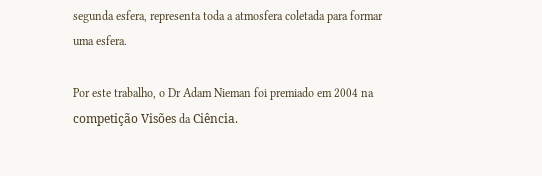segunda esfera, representa toda a atmosfera coletada para formar uma esfera.

Por este trabalho, o Dr Adam Nieman foi premiado em 2004 na competição Visões da Ciência.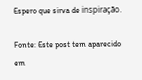Espero que sirva de inspiração.

Fonte: Este post tem aparecido em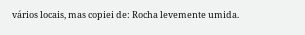vários locais, mas copiei de: Rocha levemente umida.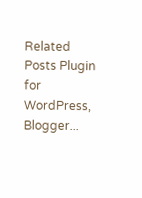Related Posts Plugin for WordPress, Blogger...